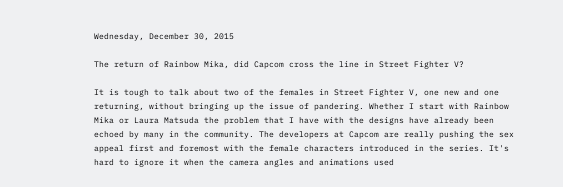Wednesday, December 30, 2015

The return of Rainbow Mika, did Capcom cross the line in Street Fighter V?

It is tough to talk about two of the females in Street Fighter V, one new and one returning, without bringing up the issue of pandering. Whether I start with Rainbow Mika or Laura Matsuda the problem that I have with the designs have already been echoed by many in the community. The developers at Capcom are really pushing the sex appeal first and foremost with the female characters introduced in the series. It's hard to ignore it when the camera angles and animations used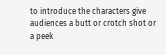to introduce the characters give audiences a butt or crotch shot or a peek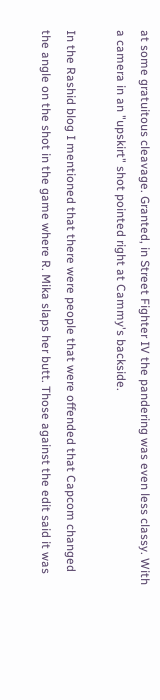at some gratuitous cleavage. Granted, in Street Fighter IV the pandering was even less classy. With a camera in an "upskirt" shot pointed right at Cammy's backside.

In the Rashid blog I mentioned that there were people that were offended that Capcom changed the angle on the shot in the game where R. Mika slaps her butt. Those against the edit said it was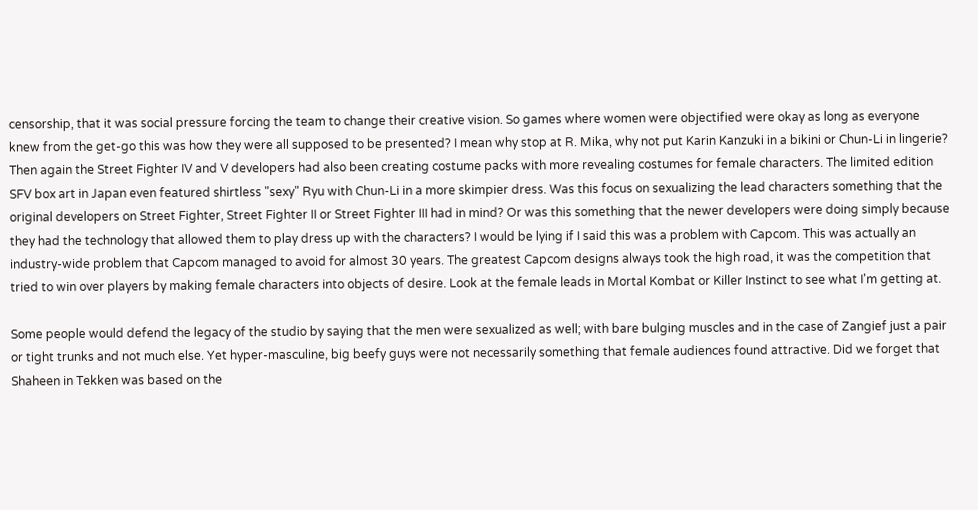censorship, that it was social pressure forcing the team to change their creative vision. So games where women were objectified were okay as long as everyone knew from the get-go this was how they were all supposed to be presented? I mean why stop at R. Mika, why not put Karin Kanzuki in a bikini or Chun-Li in lingerie? Then again the Street Fighter IV and V developers had also been creating costume packs with more revealing costumes for female characters. The limited edition SFV box art in Japan even featured shirtless "sexy" Ryu with Chun-Li in a more skimpier dress. Was this focus on sexualizing the lead characters something that the original developers on Street Fighter, Street Fighter II or Street Fighter III had in mind? Or was this something that the newer developers were doing simply because they had the technology that allowed them to play dress up with the characters? I would be lying if I said this was a problem with Capcom. This was actually an industry-wide problem that Capcom managed to avoid for almost 30 years. The greatest Capcom designs always took the high road, it was the competition that tried to win over players by making female characters into objects of desire. Look at the female leads in Mortal Kombat or Killer Instinct to see what I'm getting at.

Some people would defend the legacy of the studio by saying that the men were sexualized as well; with bare bulging muscles and in the case of Zangief just a pair or tight trunks and not much else. Yet hyper-masculine, big beefy guys were not necessarily something that female audiences found attractive. Did we forget that Shaheen in Tekken was based on the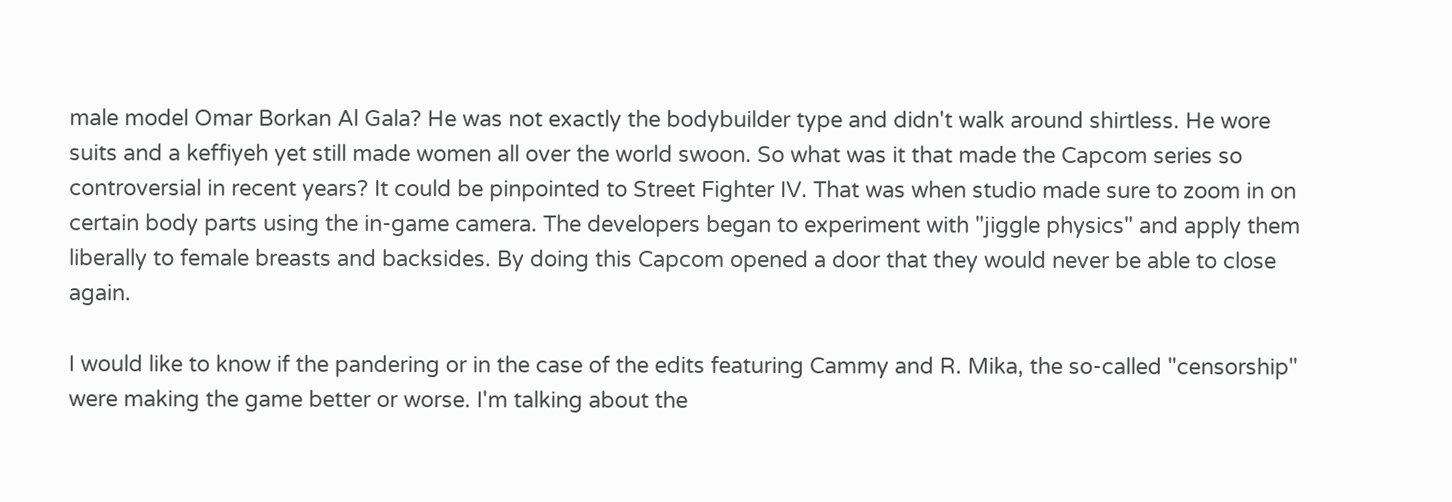male model Omar Borkan Al Gala? He was not exactly the bodybuilder type and didn't walk around shirtless. He wore suits and a keffiyeh yet still made women all over the world swoon. So what was it that made the Capcom series so controversial in recent years? It could be pinpointed to Street Fighter IV. That was when studio made sure to zoom in on certain body parts using the in-game camera. The developers began to experiment with "jiggle physics" and apply them liberally to female breasts and backsides. By doing this Capcom opened a door that they would never be able to close again.

I would like to know if the pandering or in the case of the edits featuring Cammy and R. Mika, the so-called "censorship" were making the game better or worse. I'm talking about the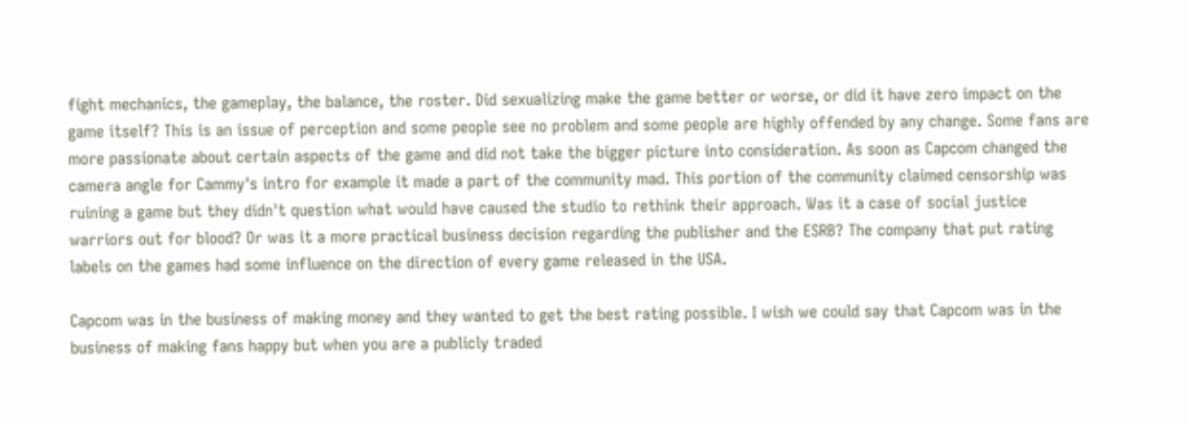fight mechanics, the gameplay, the balance, the roster. Did sexualizing make the game better or worse, or did it have zero impact on the game itself? This is an issue of perception and some people see no problem and some people are highly offended by any change. Some fans are more passionate about certain aspects of the game and did not take the bigger picture into consideration. As soon as Capcom changed the camera angle for Cammy's intro for example it made a part of the community mad. This portion of the community claimed censorship was ruining a game but they didn't question what would have caused the studio to rethink their approach. Was it a case of social justice warriors out for blood? Or was it a more practical business decision regarding the publisher and the ESRB? The company that put rating labels on the games had some influence on the direction of every game released in the USA.

Capcom was in the business of making money and they wanted to get the best rating possible. I wish we could say that Capcom was in the business of making fans happy but when you are a publicly traded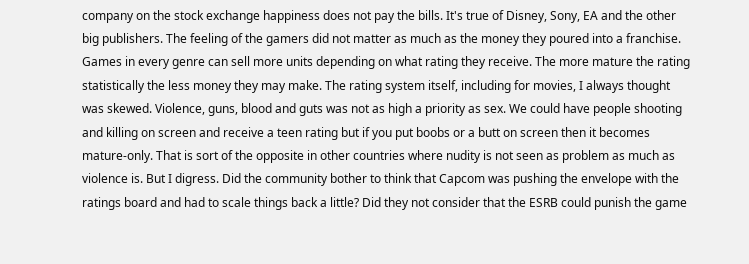company on the stock exchange happiness does not pay the bills. It's true of Disney, Sony, EA and the other big publishers. The feeling of the gamers did not matter as much as the money they poured into a franchise. Games in every genre can sell more units depending on what rating they receive. The more mature the rating statistically the less money they may make. The rating system itself, including for movies, I always thought was skewed. Violence, guns, blood and guts was not as high a priority as sex. We could have people shooting and killing on screen and receive a teen rating but if you put boobs or a butt on screen then it becomes mature-only. That is sort of the opposite in other countries where nudity is not seen as problem as much as violence is. But I digress. Did the community bother to think that Capcom was pushing the envelope with the ratings board and had to scale things back a little? Did they not consider that the ESRB could punish the game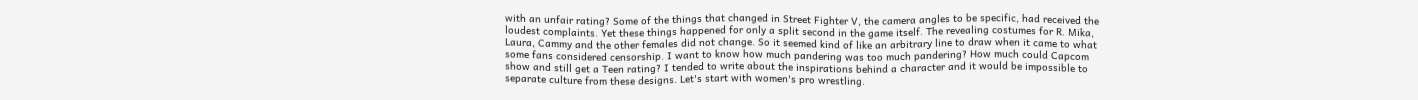with an unfair rating? Some of the things that changed in Street Fighter V, the camera angles to be specific, had received the loudest complaints. Yet these things happened for only a split second in the game itself. The revealing costumes for R. Mika, Laura, Cammy and the other females did not change. So it seemed kind of like an arbitrary line to draw when it came to what some fans considered censorship. I want to know how much pandering was too much pandering? How much could Capcom show and still get a Teen rating? I tended to write about the inspirations behind a character and it would be impossible to separate culture from these designs. Let's start with women's pro wrestling.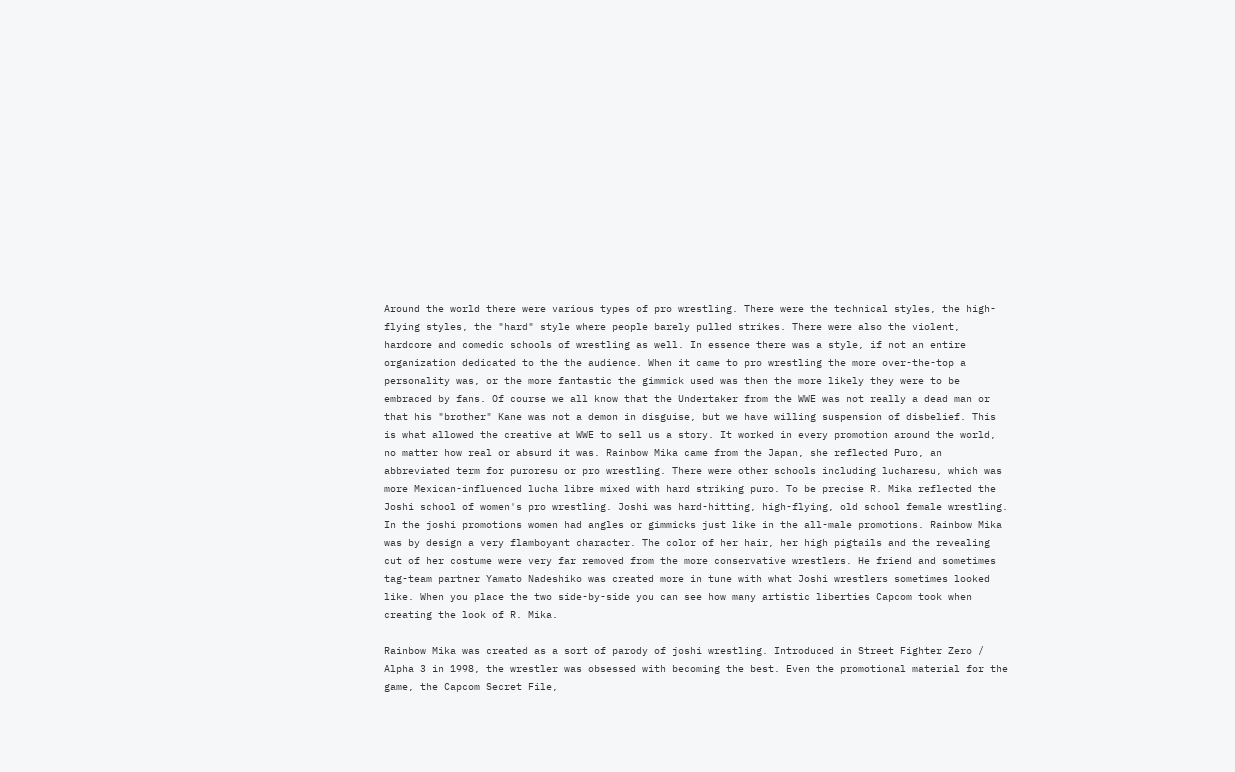Around the world there were various types of pro wrestling. There were the technical styles, the high-flying styles, the "hard" style where people barely pulled strikes. There were also the violent, hardcore and comedic schools of wrestling as well. In essence there was a style, if not an entire organization dedicated to the the audience. When it came to pro wrestling the more over-the-top a personality was, or the more fantastic the gimmick used was then the more likely they were to be embraced by fans. Of course we all know that the Undertaker from the WWE was not really a dead man or that his "brother" Kane was not a demon in disguise, but we have willing suspension of disbelief. This is what allowed the creative at WWE to sell us a story. It worked in every promotion around the world, no matter how real or absurd it was. Rainbow Mika came from the Japan, she reflected Puro, an abbreviated term for puroresu or pro wrestling. There were other schools including lucharesu, which was more Mexican-influenced lucha libre mixed with hard striking puro. To be precise R. Mika reflected the Joshi school of women's pro wrestling. Joshi was hard-hitting, high-flying, old school female wrestling. In the joshi promotions women had angles or gimmicks just like in the all-male promotions. Rainbow Mika was by design a very flamboyant character. The color of her hair, her high pigtails and the revealing cut of her costume were very far removed from the more conservative wrestlers. He friend and sometimes tag-team partner Yamato Nadeshiko was created more in tune with what Joshi wrestlers sometimes looked like. When you place the two side-by-side you can see how many artistic liberties Capcom took when creating the look of R. Mika.

Rainbow Mika was created as a sort of parody of joshi wrestling. Introduced in Street Fighter Zero / Alpha 3 in 1998, the wrestler was obsessed with becoming the best. Even the promotional material for the game, the Capcom Secret File,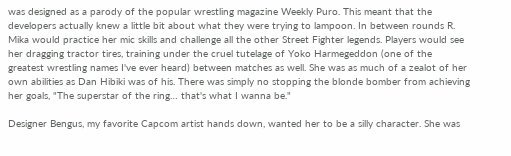was designed as a parody of the popular wrestling magazine Weekly Puro. This meant that the developers actually knew a little bit about what they were trying to lampoon. In between rounds R. Mika would practice her mic skills and challenge all the other Street Fighter legends. Players would see her dragging tractor tires, training under the cruel tutelage of Yoko Harmegeddon (one of the greatest wrestling names I've ever heard) between matches as well. She was as much of a zealot of her own abilities as Dan Hibiki was of his. There was simply no stopping the blonde bomber from achieving her goals, "The superstar of the ring… that's what I wanna be."

Designer Bengus, my favorite Capcom artist hands down, wanted her to be a silly character. She was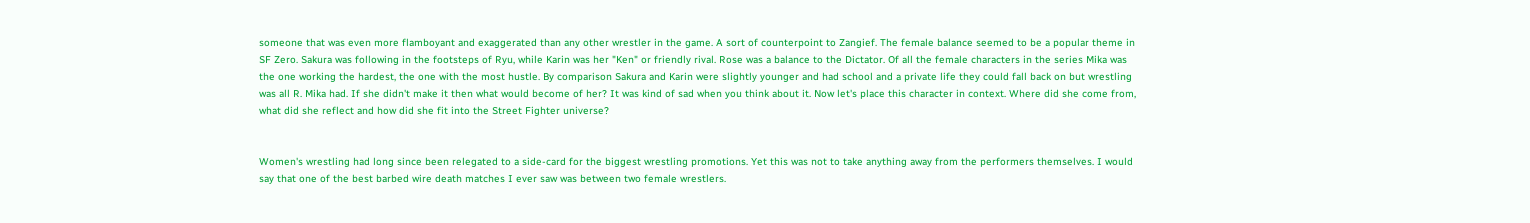someone that was even more flamboyant and exaggerated than any other wrestler in the game. A sort of counterpoint to Zangief. The female balance seemed to be a popular theme in SF Zero. Sakura was following in the footsteps of Ryu, while Karin was her "Ken" or friendly rival. Rose was a balance to the Dictator. Of all the female characters in the series Mika was the one working the hardest, the one with the most hustle. By comparison Sakura and Karin were slightly younger and had school and a private life they could fall back on but wrestling was all R. Mika had. If she didn't make it then what would become of her? It was kind of sad when you think about it. Now let's place this character in context. Where did she come from, what did she reflect and how did she fit into the Street Fighter universe?


Women's wrestling had long since been relegated to a side-card for the biggest wrestling promotions. Yet this was not to take anything away from the performers themselves. I would say that one of the best barbed wire death matches I ever saw was between two female wrestlers.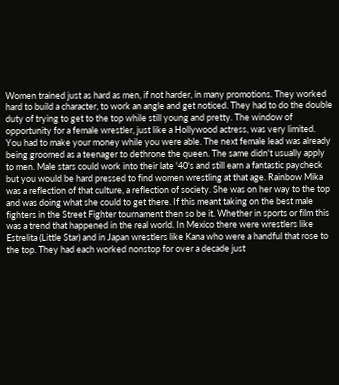Women trained just as hard as men, if not harder, in many promotions. They worked hard to build a character, to work an angle and get noticed. They had to do the double duty of trying to get to the top while still young and pretty. The window of opportunity for a female wrestler, just like a Hollywood actress, was very limited. You had to make your money while you were able. The next female lead was already being groomed as a teenager to dethrone the queen. The same didn't usually apply to men. Male stars could work into their late '40's and still earn a fantastic paycheck but you would be hard pressed to find women wrestling at that age. Rainbow Mika was a reflection of that culture, a reflection of society. She was on her way to the top and was doing what she could to get there. If this meant taking on the best male fighters in the Street Fighter tournament then so be it. Whether in sports or film this was a trend that happened in the real world. In Mexico there were wrestlers like Estrelita (Little Star) and in Japan wrestlers like Kana who were a handful that rose to the top. They had each worked nonstop for over a decade just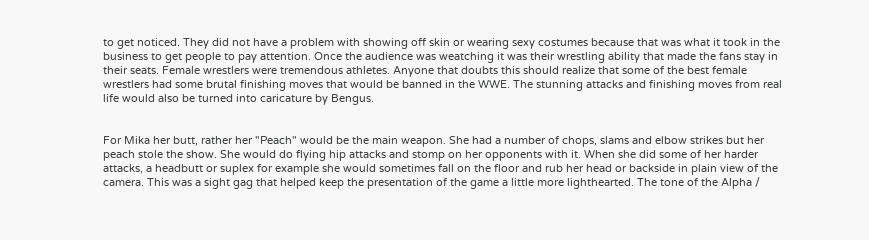to get noticed. They did not have a problem with showing off skin or wearing sexy costumes because that was what it took in the business to get people to pay attention. Once the audience was weatching it was their wrestling ability that made the fans stay in their seats. Female wrestlers were tremendous athletes. Anyone that doubts this should realize that some of the best female wrestlers had some brutal finishing moves that would be banned in the WWE. The stunning attacks and finishing moves from real life would also be turned into caricature by Bengus.


For Mika her butt, rather her "Peach" would be the main weapon. She had a number of chops, slams and elbow strikes but her peach stole the show. She would do flying hip attacks and stomp on her opponents with it. When she did some of her harder attacks, a headbutt or suplex for example she would sometimes fall on the floor and rub her head or backside in plain view of the camera. This was a sight gag that helped keep the presentation of the game a little more lighthearted. The tone of the Alpha /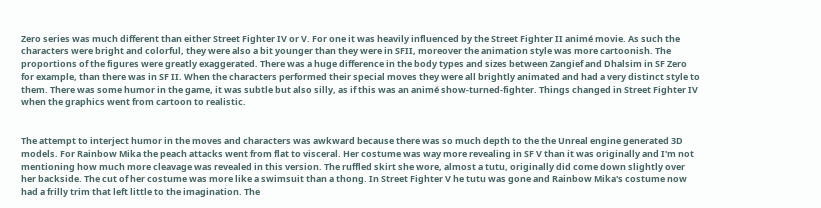Zero series was much different than either Street Fighter IV or V. For one it was heavily influenced by the Street Fighter II animé movie. As such the characters were bright and colorful, they were also a bit younger than they were in SFII, moreover the animation style was more cartoonish. The proportions of the figures were greatly exaggerated. There was a huge difference in the body types and sizes between Zangief and Dhalsim in SF Zero for example, than there was in SF II. When the characters performed their special moves they were all brightly animated and had a very distinct style to them. There was some humor in the game, it was subtle but also silly, as if this was an animé show-turned-fighter. Things changed in Street Fighter IV when the graphics went from cartoon to realistic.


The attempt to interject humor in the moves and characters was awkward because there was so much depth to the the Unreal engine generated 3D models. For Rainbow Mika the peach attacks went from flat to visceral. Her costume was way more revealing in SF V than it was originally and I'm not mentioning how much more cleavage was revealed in this version. The ruffled skirt she wore, almost a tutu, originally did come down slightly over her backside. The cut of her costume was more like a swimsuit than a thong. In Street Fighter V he tutu was gone and Rainbow Mika's costume now had a frilly trim that left little to the imagination. The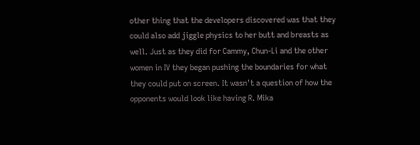other thing that the developers discovered was that they could also add jiggle physics to her butt and breasts as well. Just as they did for Cammy, Chun-Li and the other women in IV they began pushing the boundaries for what they could put on screen. It wasn't a question of how the opponents would look like having R. Mika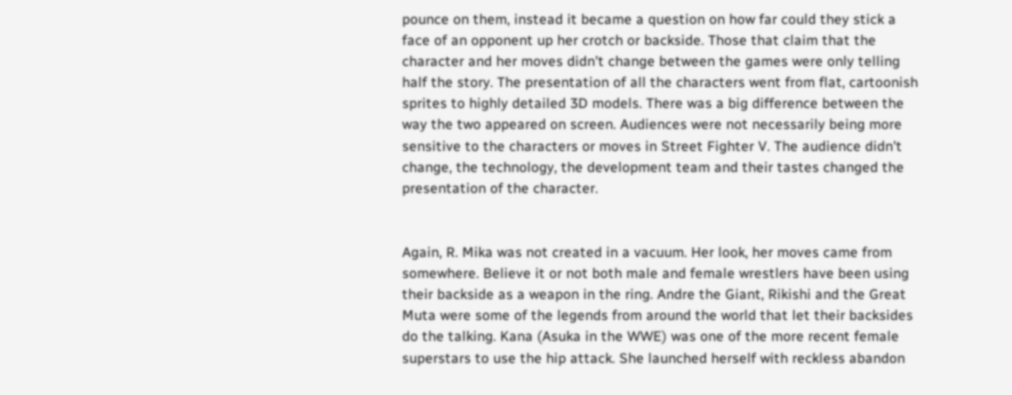pounce on them, instead it became a question on how far could they stick a face of an opponent up her crotch or backside. Those that claim that the character and her moves didn't change between the games were only telling half the story. The presentation of all the characters went from flat, cartoonish sprites to highly detailed 3D models. There was a big difference between the way the two appeared on screen. Audiences were not necessarily being more sensitive to the characters or moves in Street Fighter V. The audience didn't change, the technology, the development team and their tastes changed the presentation of the character.


Again, R. Mika was not created in a vacuum. Her look, her moves came from somewhere. Believe it or not both male and female wrestlers have been using their backside as a weapon in the ring. Andre the Giant, Rikishi and the Great Muta were some of the legends from around the world that let their backsides do the talking. Kana (Asuka in the WWE) was one of the more recent female superstars to use the hip attack. She launched herself with reckless abandon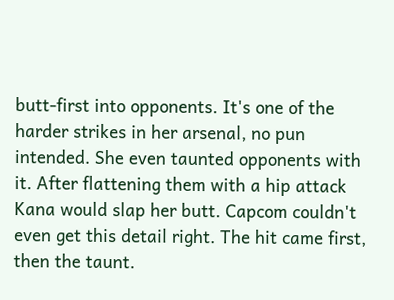butt-first into opponents. It's one of the harder strikes in her arsenal, no pun intended. She even taunted opponents with it. After flattening them with a hip attack Kana would slap her butt. Capcom couldn't even get this detail right. The hit came first, then the taunt.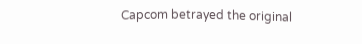Capcom betrayed the original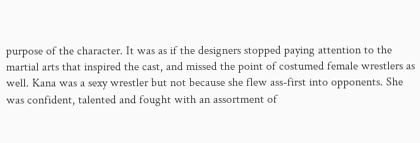purpose of the character. It was as if the designers stopped paying attention to the martial arts that inspired the cast, and missed the point of costumed female wrestlers as well. Kana was a sexy wrestler but not because she flew ass-first into opponents. She was confident, talented and fought with an assortment of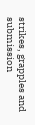strikes, grapples and submission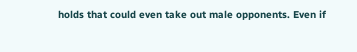holds that could even take out male opponents. Even if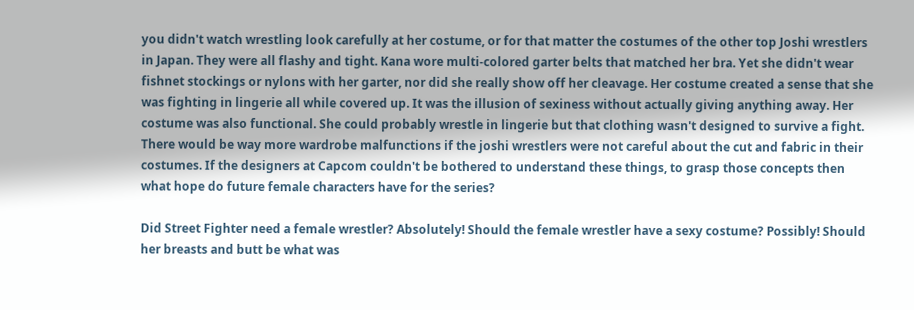you didn't watch wrestling look carefully at her costume, or for that matter the costumes of the other top Joshi wrestlers in Japan. They were all flashy and tight. Kana wore multi-colored garter belts that matched her bra. Yet she didn't wear fishnet stockings or nylons with her garter, nor did she really show off her cleavage. Her costume created a sense that she was fighting in lingerie all while covered up. It was the illusion of sexiness without actually giving anything away. Her costume was also functional. She could probably wrestle in lingerie but that clothing wasn't designed to survive a fight. There would be way more wardrobe malfunctions if the joshi wrestlers were not careful about the cut and fabric in their costumes. If the designers at Capcom couldn't be bothered to understand these things, to grasp those concepts then what hope do future female characters have for the series?

Did Street Fighter need a female wrestler? Absolutely! Should the female wrestler have a sexy costume? Possibly! Should her breasts and butt be what was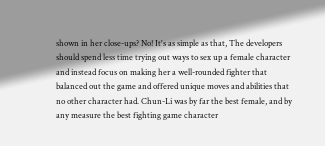shown in her close-ups? No! It's as simple as that, The developers should spend less time trying out ways to sex up a female character and instead focus on making her a well-rounded fighter that balanced out the game and offered unique moves and abilities that no other character had. Chun-Li was by far the best female, and by any measure the best fighting game character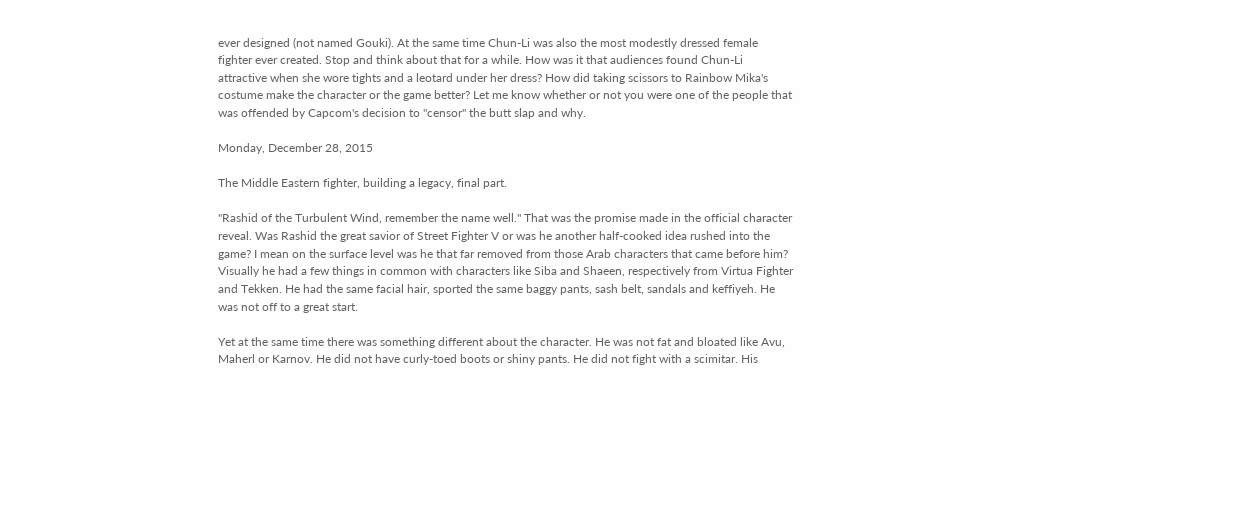ever designed (not named Gouki). At the same time Chun-Li was also the most modestly dressed female fighter ever created. Stop and think about that for a while. How was it that audiences found Chun-Li attractive when she wore tights and a leotard under her dress? How did taking scissors to Rainbow Mika's costume make the character or the game better? Let me know whether or not you were one of the people that was offended by Capcom's decision to "censor" the butt slap and why.

Monday, December 28, 2015

The Middle Eastern fighter, building a legacy, final part.

"Rashid of the Turbulent Wind, remember the name well." That was the promise made in the official character reveal. Was Rashid the great savior of Street Fighter V or was he another half-cooked idea rushed into the game? I mean on the surface level was he that far removed from those Arab characters that came before him? Visually he had a few things in common with characters like Siba and Shaeen, respectively from Virtua Fighter and Tekken. He had the same facial hair, sported the same baggy pants, sash belt, sandals and keffiyeh. He was not off to a great start.

Yet at the same time there was something different about the character. He was not fat and bloated like Avu, Maherl or Karnov. He did not have curly-toed boots or shiny pants. He did not fight with a scimitar. His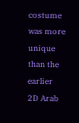costume was more unique than the earlier 2D Arab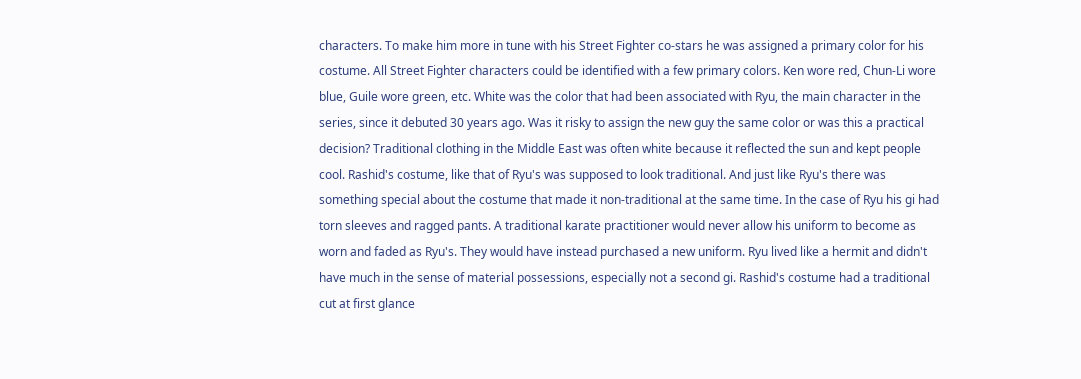characters. To make him more in tune with his Street Fighter co-stars he was assigned a primary color for his costume. All Street Fighter characters could be identified with a few primary colors. Ken wore red, Chun-Li wore blue, Guile wore green, etc. White was the color that had been associated with Ryu, the main character in the series, since it debuted 30 years ago. Was it risky to assign the new guy the same color or was this a practical decision? Traditional clothing in the Middle East was often white because it reflected the sun and kept people cool. Rashid's costume, like that of Ryu's was supposed to look traditional. And just like Ryu's there was something special about the costume that made it non-traditional at the same time. In the case of Ryu his gi had torn sleeves and ragged pants. A traditional karate practitioner would never allow his uniform to become as worn and faded as Ryu's. They would have instead purchased a new uniform. Ryu lived like a hermit and didn't have much in the sense of material possessions, especially not a second gi. Rashid's costume had a traditional cut at first glance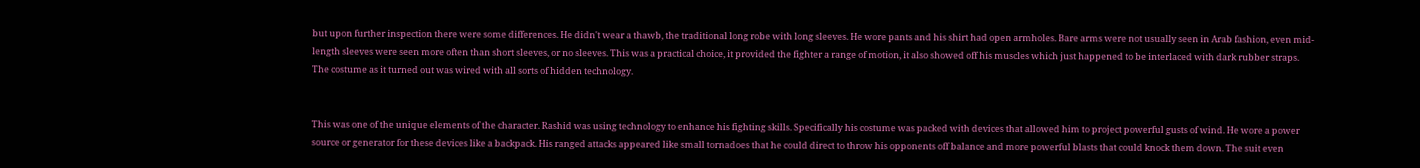but upon further inspection there were some differences. He didn't wear a thawb, the traditional long robe with long sleeves. He wore pants and his shirt had open armholes. Bare arms were not usually seen in Arab fashion, even mid-length sleeves were seen more often than short sleeves, or no sleeves. This was a practical choice, it provided the fighter a range of motion, it also showed off his muscles which just happened to be interlaced with dark rubber straps. The costume as it turned out was wired with all sorts of hidden technology.


This was one of the unique elements of the character. Rashid was using technology to enhance his fighting skills. Specifically his costume was packed with devices that allowed him to project powerful gusts of wind. He wore a power source or generator for these devices like a backpack. His ranged attacks appeared like small tornadoes that he could direct to throw his opponents off balance and more powerful blasts that could knock them down. The suit even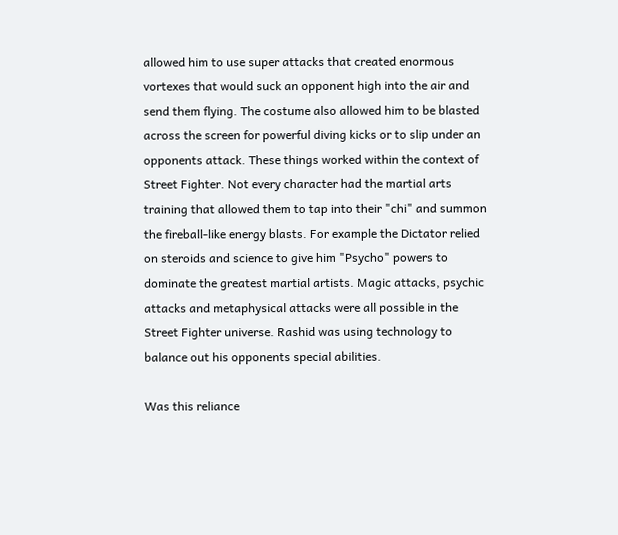allowed him to use super attacks that created enormous vortexes that would suck an opponent high into the air and send them flying. The costume also allowed him to be blasted across the screen for powerful diving kicks or to slip under an opponents attack. These things worked within the context of Street Fighter. Not every character had the martial arts training that allowed them to tap into their "chi" and summon the fireball-like energy blasts. For example the Dictator relied on steroids and science to give him "Psycho" powers to dominate the greatest martial artists. Magic attacks, psychic attacks and metaphysical attacks were all possible in the Street Fighter universe. Rashid was using technology to balance out his opponents special abilities.

Was this reliance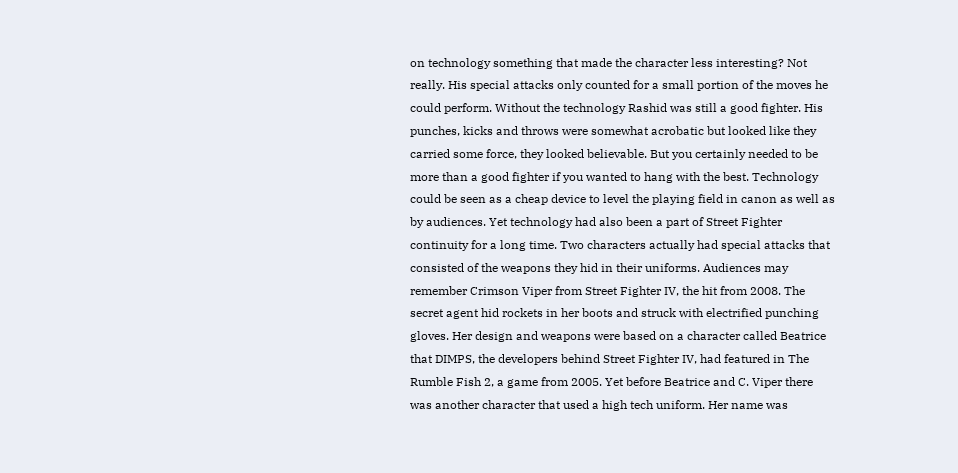on technology something that made the character less interesting? Not really. His special attacks only counted for a small portion of the moves he could perform. Without the technology Rashid was still a good fighter. His punches, kicks and throws were somewhat acrobatic but looked like they carried some force, they looked believable. But you certainly needed to be more than a good fighter if you wanted to hang with the best. Technology could be seen as a cheap device to level the playing field in canon as well as by audiences. Yet technology had also been a part of Street Fighter continuity for a long time. Two characters actually had special attacks that consisted of the weapons they hid in their uniforms. Audiences may remember Crimson Viper from Street Fighter IV, the hit from 2008. The secret agent hid rockets in her boots and struck with electrified punching gloves. Her design and weapons were based on a character called Beatrice that DIMPS, the developers behind Street Fighter IV, had featured in The Rumble Fish 2, a game from 2005. Yet before Beatrice and C. Viper there was another character that used a high tech uniform. Her name was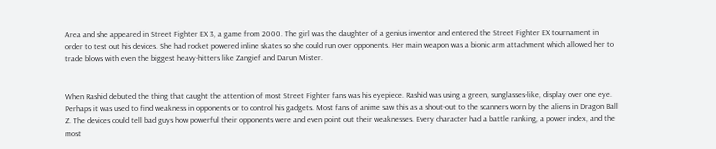Area and she appeared in Street Fighter EX 3, a game from 2000. The girl was the daughter of a genius inventor and entered the Street Fighter EX tournament in order to test out his devices. She had rocket powered inline skates so she could run over opponents. Her main weapon was a bionic arm attachment which allowed her to trade blows with even the biggest heavy-hitters like Zangief and Darun Mister.


When Rashid debuted the thing that caught the attention of most Street Fighter fans was his eyepiece. Rashid was using a green, sunglasses-like, display over one eye. Perhaps it was used to find weakness in opponents or to control his gadgets. Most fans of anime saw this as a shout-out to the scanners worn by the aliens in Dragon Ball Z. The devices could tell bad guys how powerful their opponents were and even point out their weaknesses. Every character had a battle ranking, a power index, and the most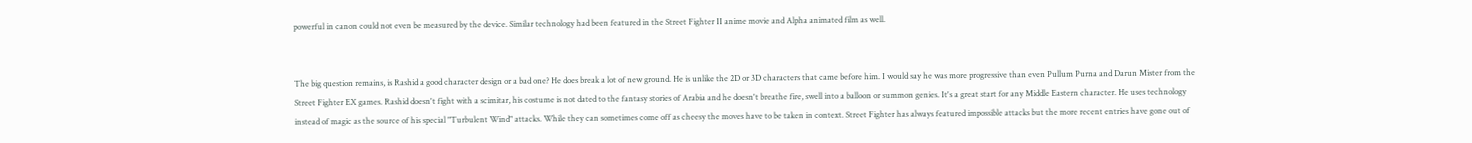powerful in canon could not even be measured by the device. Similar technology had been featured in the Street Fighter II anime movie and Alpha animated film as well.


The big question remains, is Rashid a good character design or a bad one? He does break a lot of new ground. He is unlike the 2D or 3D characters that came before him. I would say he was more progressive than even Pullum Purna and Darun Mister from the Street Fighter EX games. Rashid doesn't fight with a scimitar, his costume is not dated to the fantasy stories of Arabia and he doesn't breathe fire, swell into a balloon or summon genies. It's a great start for any Middle Eastern character. He uses technology instead of magic as the source of his special "Turbulent Wind" attacks. While they can sometimes come off as cheesy the moves have to be taken in context. Street Fighter has always featured impossible attacks but the more recent entries have gone out of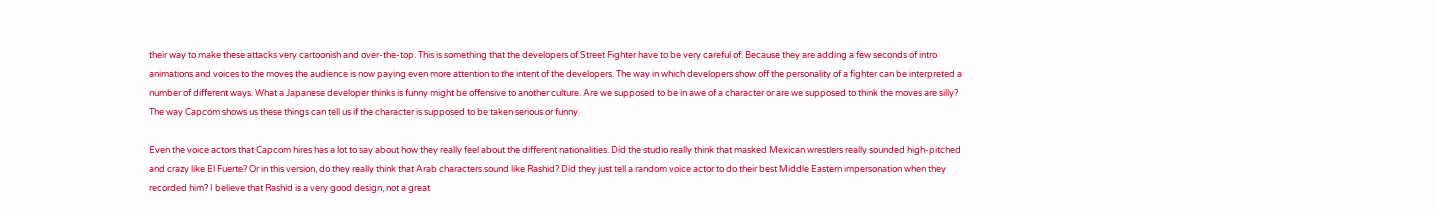their way to make these attacks very cartoonish and over-the-top. This is something that the developers of Street Fighter have to be very careful of. Because they are adding a few seconds of intro animations and voices to the moves the audience is now paying even more attention to the intent of the developers. The way in which developers show off the personality of a fighter can be interpreted a number of different ways. What a Japanese developer thinks is funny might be offensive to another culture. Are we supposed to be in awe of a character or are we supposed to think the moves are silly? The way Capcom shows us these things can tell us if the character is supposed to be taken serious or funny.

Even the voice actors that Capcom hires has a lot to say about how they really feel about the different nationalities. Did the studio really think that masked Mexican wrestlers really sounded high-pitched and crazy like El Fuerte? Or in this version, do they really think that Arab characters sound like Rashid? Did they just tell a random voice actor to do their best Middle Eastern impersonation when they recorded him? I believe that Rashid is a very good design, not a great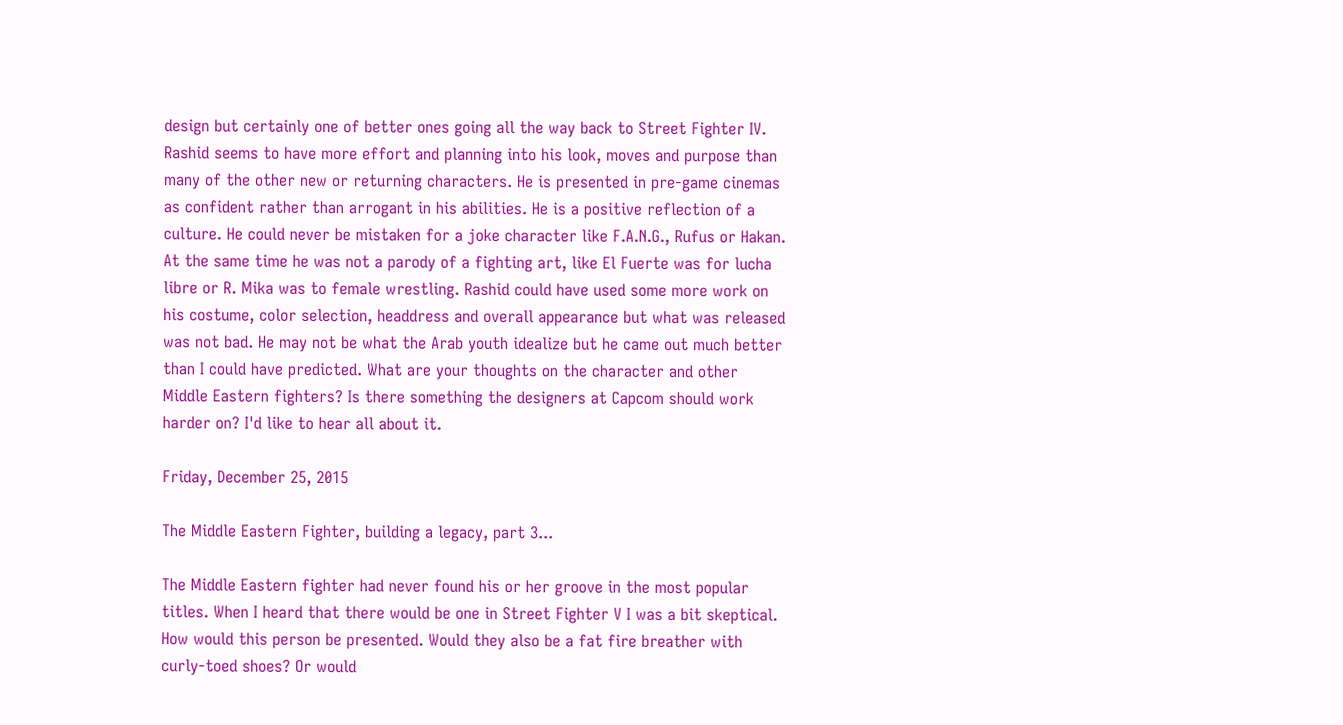design but certainly one of better ones going all the way back to Street Fighter IV. Rashid seems to have more effort and planning into his look, moves and purpose than many of the other new or returning characters. He is presented in pre-game cinemas as confident rather than arrogant in his abilities. He is a positive reflection of a culture. He could never be mistaken for a joke character like F.A.N.G., Rufus or Hakan. At the same time he was not a parody of a fighting art, like El Fuerte was for lucha libre or R. Mika was to female wrestling. Rashid could have used some more work on his costume, color selection, headdress and overall appearance but what was released was not bad. He may not be what the Arab youth idealize but he came out much better than I could have predicted. What are your thoughts on the character and other Middle Eastern fighters? Is there something the designers at Capcom should work harder on? I'd like to hear all about it.

Friday, December 25, 2015

The Middle Eastern Fighter, building a legacy, part 3...

The Middle Eastern fighter had never found his or her groove in the most popular titles. When I heard that there would be one in Street Fighter V I was a bit skeptical. How would this person be presented. Would they also be a fat fire breather with curly-toed shoes? Or would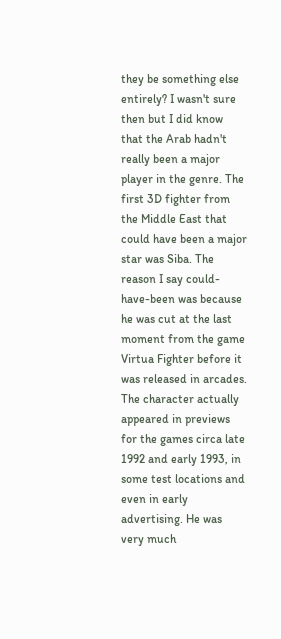they be something else entirely? I wasn't sure then but I did know that the Arab hadn't really been a major player in the genre. The first 3D fighter from the Middle East that could have been a major star was Siba. The reason I say could-have-been was because he was cut at the last moment from the game Virtua Fighter before it was released in arcades. The character actually appeared in previews for the games circa late 1992 and early 1993, in some test locations and even in early advertising. He was very much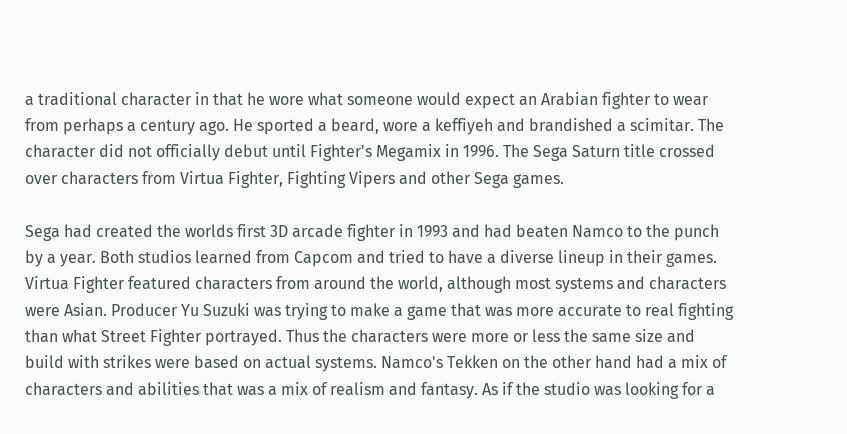a traditional character in that he wore what someone would expect an Arabian fighter to wear from perhaps a century ago. He sported a beard, wore a keffiyeh and brandished a scimitar. The character did not officially debut until Fighter's Megamix in 1996. The Sega Saturn title crossed over characters from Virtua Fighter, Fighting Vipers and other Sega games.

Sega had created the worlds first 3D arcade fighter in 1993 and had beaten Namco to the punch by a year. Both studios learned from Capcom and tried to have a diverse lineup in their games. Virtua Fighter featured characters from around the world, although most systems and characters were Asian. Producer Yu Suzuki was trying to make a game that was more accurate to real fighting than what Street Fighter portrayed. Thus the characters were more or less the same size and build with strikes were based on actual systems. Namco's Tekken on the other hand had a mix of characters and abilities that was a mix of realism and fantasy. As if the studio was looking for a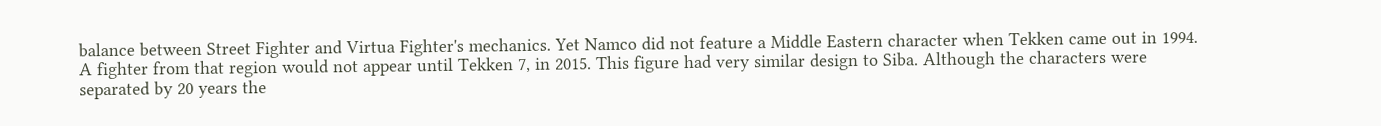balance between Street Fighter and Virtua Fighter's mechanics. Yet Namco did not feature a Middle Eastern character when Tekken came out in 1994. A fighter from that region would not appear until Tekken 7, in 2015. This figure had very similar design to Siba. Although the characters were separated by 20 years the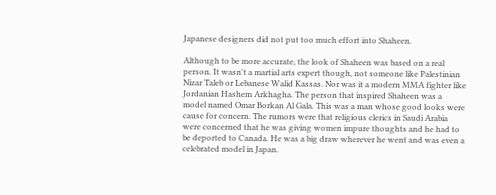Japanese designers did not put too much effort into Shaheen.

Although to be more accurate, the look of Shaheen was based on a real person. It wasn't a martial arts expert though, not someone like Palestinian Nizar Taleb or Lebanese Walid Kassas. Nor was it a modern MMA fighter like Jordanian Hashem Arkhagha. The person that inspired Shaheen was a model named Omar Borkan Al Gala. This was a man whose good looks were cause for concern. The rumors were that religious clerics in Saudi Arabia were concerned that he was giving women impure thoughts and he had to be deported to Canada. He was a big draw wherever he went and was even a celebrated model in Japan.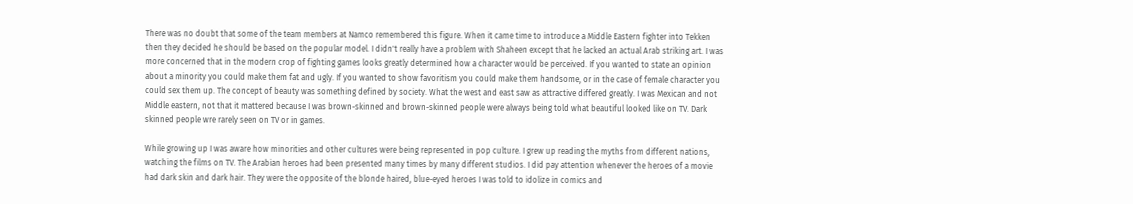There was no doubt that some of the team members at Namco remembered this figure. When it came time to introduce a Middle Eastern fighter into Tekken then they decided he should be based on the popular model. I didn't really have a problem with Shaheen except that he lacked an actual Arab striking art. I was more concerned that in the modern crop of fighting games looks greatly determined how a character would be perceived. If you wanted to state an opinion about a minority you could make them fat and ugly. If you wanted to show favoritism you could make them handsome, or in the case of female character you could sex them up. The concept of beauty was something defined by society. What the west and east saw as attractive differed greatly. I was Mexican and not Middle eastern, not that it mattered because I was brown-skinned and brown-skinned people were always being told what beautiful looked like on TV. Dark skinned people wre rarely seen on TV or in games.

While growing up I was aware how minorities and other cultures were being represented in pop culture. I grew up reading the myths from different nations, watching the films on TV. The Arabian heroes had been presented many times by many different studios. I did pay attention whenever the heroes of a movie had dark skin and dark hair. They were the opposite of the blonde haired, blue-eyed heroes I was told to idolize in comics and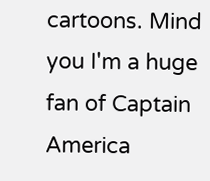cartoons. Mind you I'm a huge fan of Captain America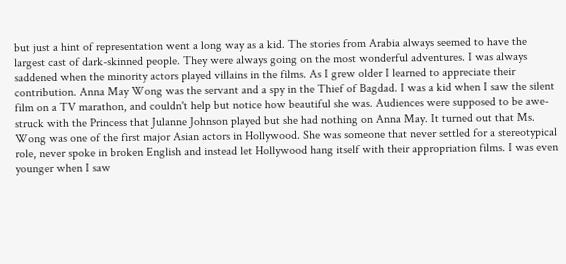but just a hint of representation went a long way as a kid. The stories from Arabia always seemed to have the largest cast of dark-skinned people. They were always going on the most wonderful adventures. I was always saddened when the minority actors played villains in the films. As I grew older I learned to appreciate their contribution. Anna May Wong was the servant and a spy in the Thief of Bagdad. I was a kid when I saw the silent film on a TV marathon, and couldn't help but notice how beautiful she was. Audiences were supposed to be awe-struck with the Princess that Julanne Johnson played but she had nothing on Anna May. It turned out that Ms. Wong was one of the first major Asian actors in Hollywood. She was someone that never settled for a stereotypical role, never spoke in broken English and instead let Hollywood hang itself with their appropriation films. I was even younger when I saw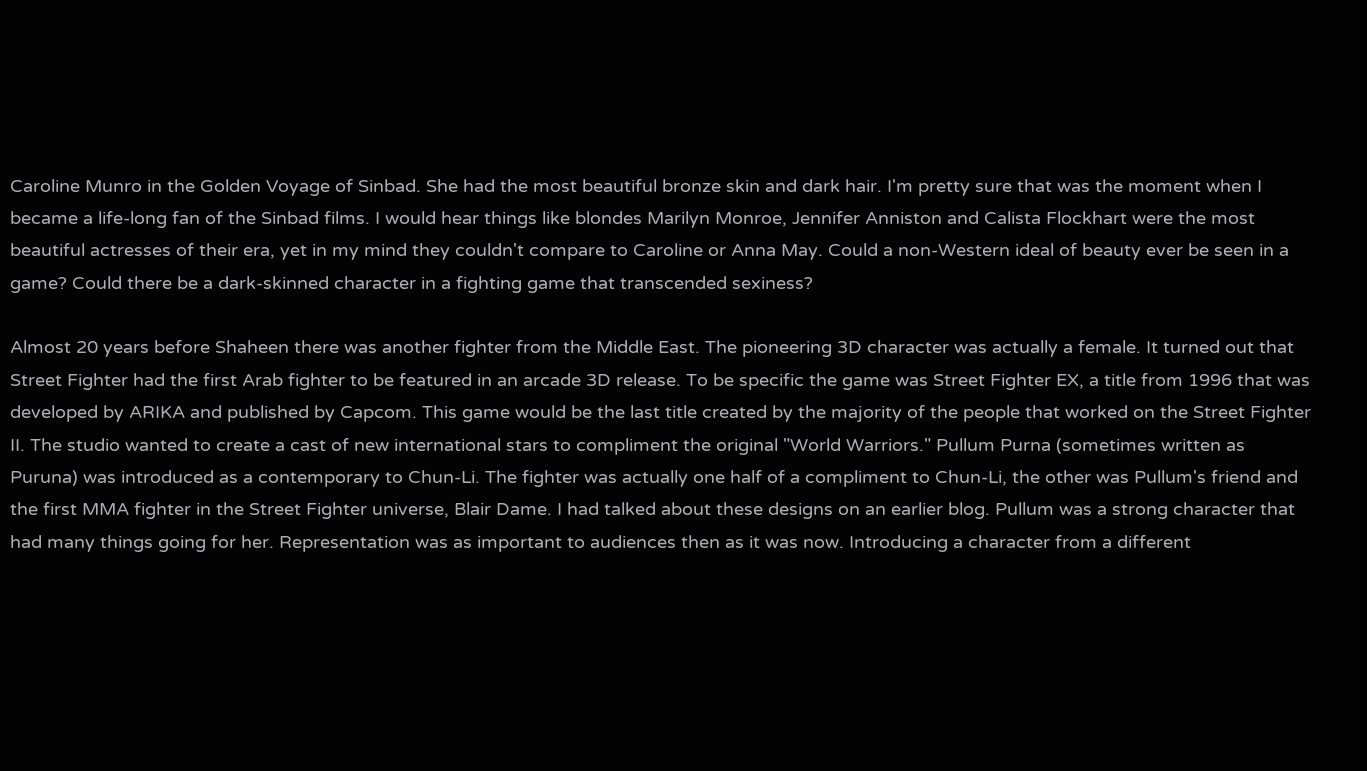Caroline Munro in the Golden Voyage of Sinbad. She had the most beautiful bronze skin and dark hair. I'm pretty sure that was the moment when I became a life-long fan of the Sinbad films. I would hear things like blondes Marilyn Monroe, Jennifer Anniston and Calista Flockhart were the most beautiful actresses of their era, yet in my mind they couldn't compare to Caroline or Anna May. Could a non-Western ideal of beauty ever be seen in a game? Could there be a dark-skinned character in a fighting game that transcended sexiness?

Almost 20 years before Shaheen there was another fighter from the Middle East. The pioneering 3D character was actually a female. It turned out that Street Fighter had the first Arab fighter to be featured in an arcade 3D release. To be specific the game was Street Fighter EX, a title from 1996 that was developed by ARIKA and published by Capcom. This game would be the last title created by the majority of the people that worked on the Street Fighter II. The studio wanted to create a cast of new international stars to compliment the original "World Warriors." Pullum Purna (sometimes written as Puruna) was introduced as a contemporary to Chun-Li. The fighter was actually one half of a compliment to Chun-Li, the other was Pullum's friend and the first MMA fighter in the Street Fighter universe, Blair Dame. I had talked about these designs on an earlier blog. Pullum was a strong character that had many things going for her. Representation was as important to audiences then as it was now. Introducing a character from a different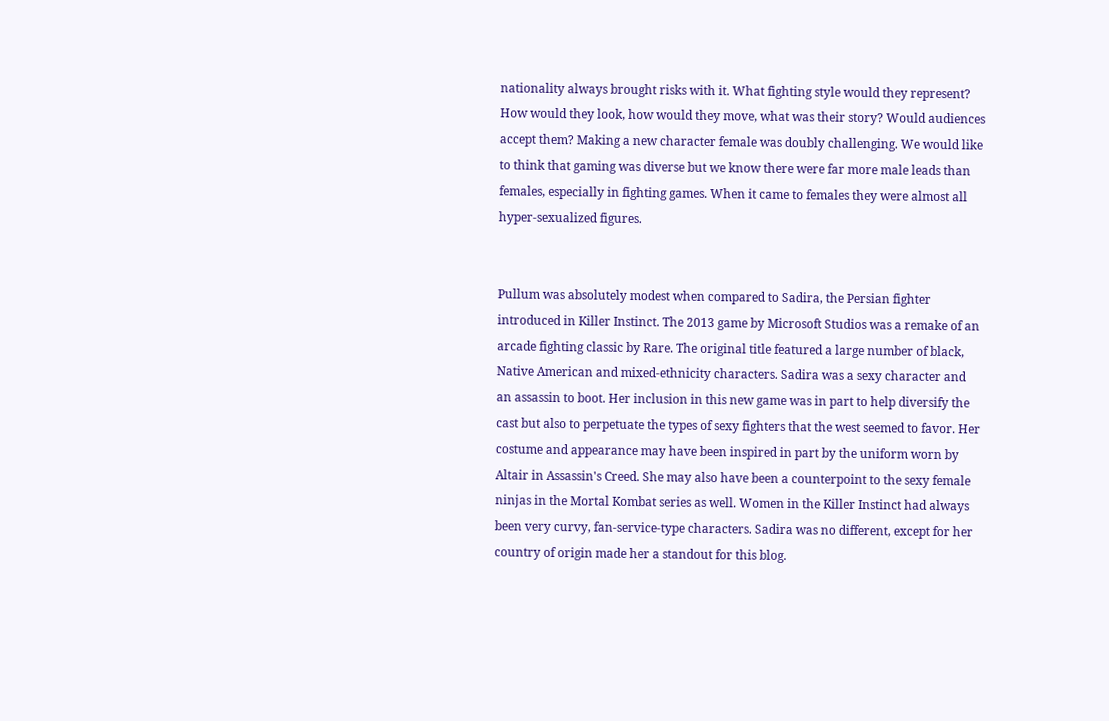nationality always brought risks with it. What fighting style would they represent? How would they look, how would they move, what was their story? Would audiences accept them? Making a new character female was doubly challenging. We would like to think that gaming was diverse but we know there were far more male leads than females, especially in fighting games. When it came to females they were almost all hyper-sexualized figures.


Pullum was absolutely modest when compared to Sadira, the Persian fighter introduced in Killer Instinct. The 2013 game by Microsoft Studios was a remake of an arcade fighting classic by Rare. The original title featured a large number of black, Native American and mixed-ethnicity characters. Sadira was a sexy character and an assassin to boot. Her inclusion in this new game was in part to help diversify the cast but also to perpetuate the types of sexy fighters that the west seemed to favor. Her costume and appearance may have been inspired in part by the uniform worn by Altair in Assassin's Creed. She may also have been a counterpoint to the sexy female ninjas in the Mortal Kombat series as well. Women in the Killer Instinct had always been very curvy, fan-service-type characters. Sadira was no different, except for her country of origin made her a standout for this blog.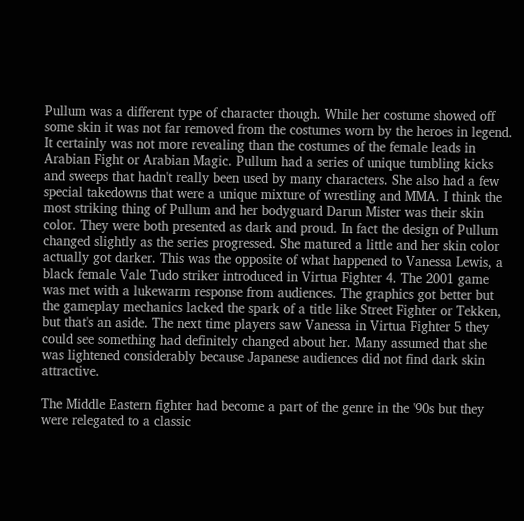Pullum was a different type of character though. While her costume showed off some skin it was not far removed from the costumes worn by the heroes in legend. It certainly was not more revealing than the costumes of the female leads in Arabian Fight or Arabian Magic. Pullum had a series of unique tumbling kicks and sweeps that hadn't really been used by many characters. She also had a few special takedowns that were a unique mixture of wrestling and MMA. I think the most striking thing of Pullum and her bodyguard Darun Mister was their skin color. They were both presented as dark and proud. In fact the design of Pullum changed slightly as the series progressed. She matured a little and her skin color actually got darker. This was the opposite of what happened to Vanessa Lewis, a black female Vale Tudo striker introduced in Virtua Fighter 4. The 2001 game was met with a lukewarm response from audiences. The graphics got better but the gameplay mechanics lacked the spark of a title like Street Fighter or Tekken, but that's an aside. The next time players saw Vanessa in Virtua Fighter 5 they could see something had definitely changed about her. Many assumed that she was lightened considerably because Japanese audiences did not find dark skin attractive.

The Middle Eastern fighter had become a part of the genre in the '90s but they were relegated to a classic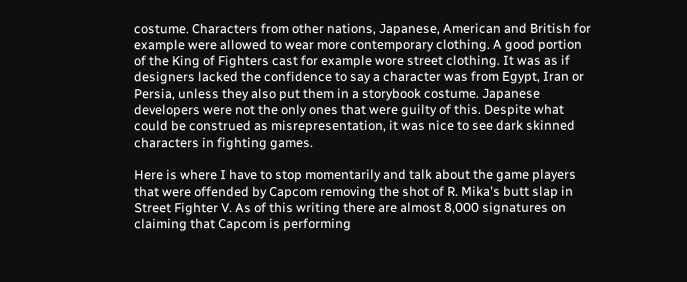costume. Characters from other nations, Japanese, American and British for example were allowed to wear more contemporary clothing. A good portion of the King of Fighters cast for example wore street clothing. It was as if designers lacked the confidence to say a character was from Egypt, Iran or Persia, unless they also put them in a storybook costume. Japanese developers were not the only ones that were guilty of this. Despite what could be construed as misrepresentation, it was nice to see dark skinned characters in fighting games.

Here is where I have to stop momentarily and talk about the game players that were offended by Capcom removing the shot of R. Mika's butt slap in Street Fighter V. As of this writing there are almost 8,000 signatures on claiming that Capcom is performing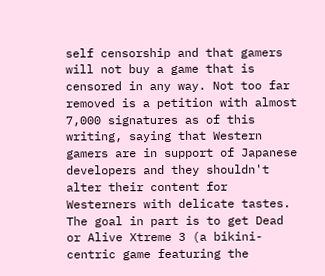self censorship and that gamers will not buy a game that is censored in any way. Not too far removed is a petition with almost 7,000 signatures as of this writing, saying that Western gamers are in support of Japanese developers and they shouldn't alter their content for Westerners with delicate tastes. The goal in part is to get Dead or Alive Xtreme 3 (a bikini-centric game featuring the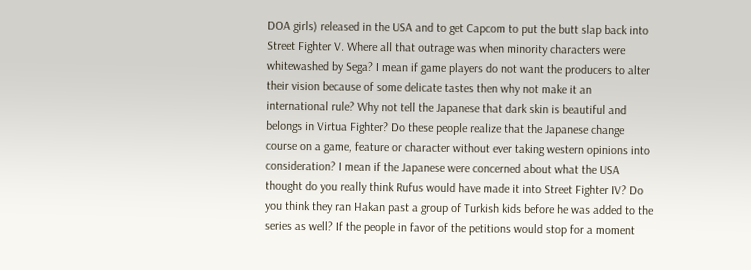DOA girls) released in the USA and to get Capcom to put the butt slap back into Street Fighter V. Where all that outrage was when minority characters were whitewashed by Sega? I mean if game players do not want the producers to alter their vision because of some delicate tastes then why not make it an international rule? Why not tell the Japanese that dark skin is beautiful and belongs in Virtua Fighter? Do these people realize that the Japanese change course on a game, feature or character without ever taking western opinions into consideration? I mean if the Japanese were concerned about what the USA thought do you really think Rufus would have made it into Street Fighter IV? Do you think they ran Hakan past a group of Turkish kids before he was added to the series as well? If the people in favor of the petitions would stop for a moment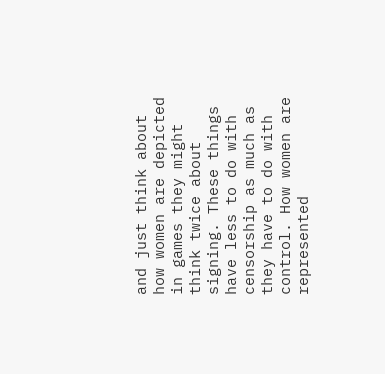and just think about how women are depicted in games they might think twice about signing. These things have less to do with censorship as much as they have to do with control. How women are represented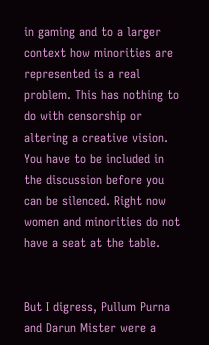in gaming and to a larger context how minorities are represented is a real problem. This has nothing to do with censorship or altering a creative vision. You have to be included in the discussion before you can be silenced. Right now women and minorities do not have a seat at the table.


But I digress, Pullum Purna and Darun Mister were a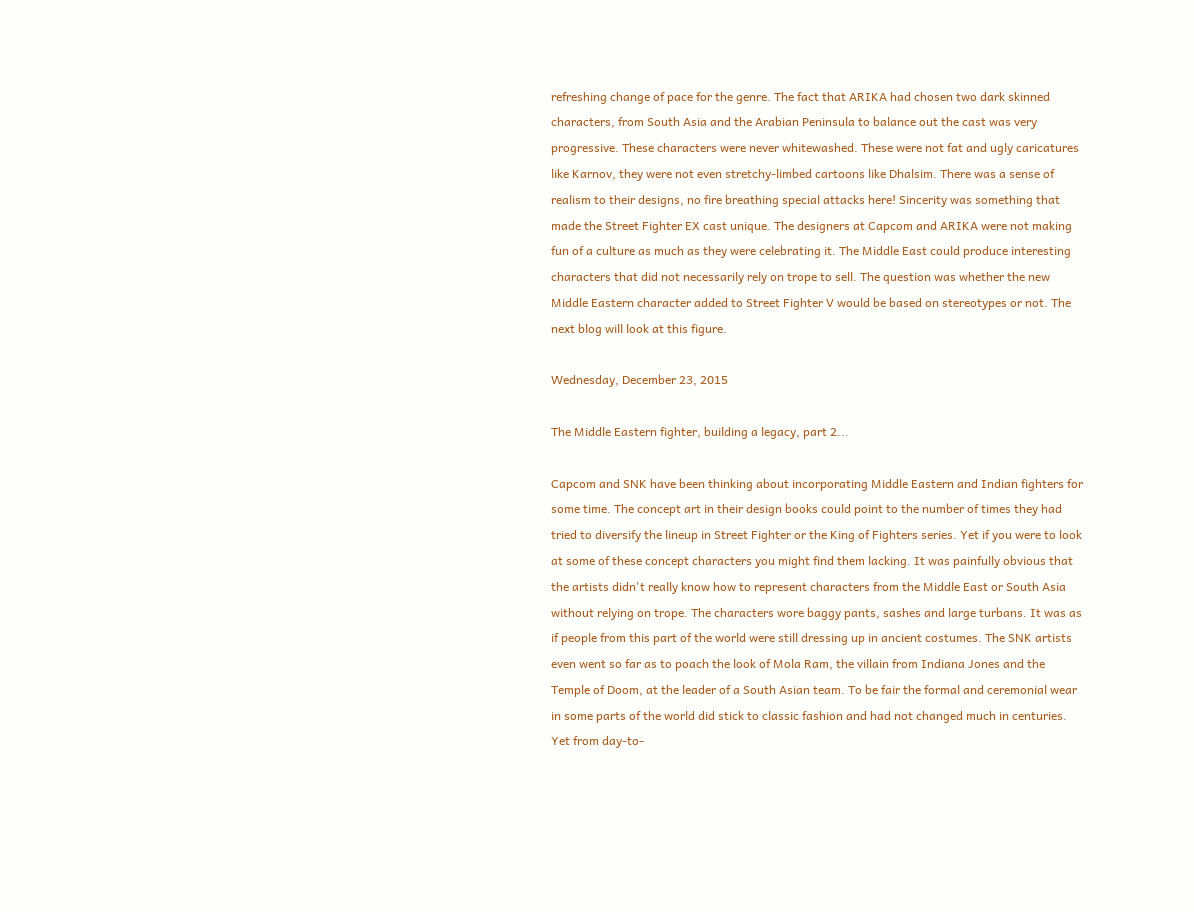refreshing change of pace for the genre. The fact that ARIKA had chosen two dark skinned characters, from South Asia and the Arabian Peninsula to balance out the cast was very progressive. These characters were never whitewashed. These were not fat and ugly caricatures like Karnov, they were not even stretchy-limbed cartoons like Dhalsim. There was a sense of realism to their designs, no fire breathing special attacks here! Sincerity was something that made the Street Fighter EX cast unique. The designers at Capcom and ARIKA were not making fun of a culture as much as they were celebrating it. The Middle East could produce interesting characters that did not necessarily rely on trope to sell. The question was whether the new Middle Eastern character added to Street Fighter V would be based on stereotypes or not. The next blog will look at this figure.

Wednesday, December 23, 2015

The Middle Eastern fighter, building a legacy, part 2...

Capcom and SNK have been thinking about incorporating Middle Eastern and Indian fighters for some time. The concept art in their design books could point to the number of times they had tried to diversify the lineup in Street Fighter or the King of Fighters series. Yet if you were to look at some of these concept characters you might find them lacking. It was painfully obvious that the artists didn't really know how to represent characters from the Middle East or South Asia without relying on trope. The characters wore baggy pants, sashes and large turbans. It was as if people from this part of the world were still dressing up in ancient costumes. The SNK artists even went so far as to poach the look of Mola Ram, the villain from Indiana Jones and the Temple of Doom, at the leader of a South Asian team. To be fair the formal and ceremonial wear in some parts of the world did stick to classic fashion and had not changed much in centuries. Yet from day-to-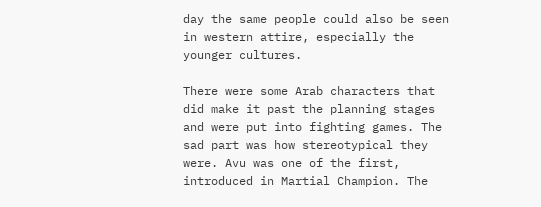day the same people could also be seen in western attire, especially the younger cultures.

There were some Arab characters that did make it past the planning stages and were put into fighting games. The sad part was how stereotypical they were. Avu was one of the first, introduced in Martial Champion. The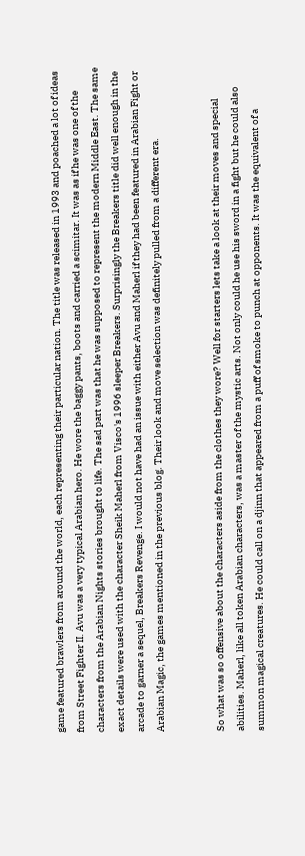game featured brawlers from around the world, each representing their particular nation. The title was released in 1993 and poached a lot of ideas from Street Fighter II. Avu was a very typical Arabian hero. He wore the baggy pants, boots and carried a scimitar. It was as if he was one of the characters from the Arabian Nights stories brought to life. The sad part was that he was supposed to represent the modern Middle East. The same exact details were used with the character Sheik Maherl from Visco's 1996 sleeper Breakers. Surprisingly the Breakers title did well enough in the arcade to garner a sequel, Breakers Revenge. I would not have had an issue with either Avu and Maherl if they had been featured in Arabian Fight or Arabian Magic, the games mentioned in the previous blog. Their look and move selection was definitely pulled from a different era.


So what was so offensive about the characters aside from the clothes they wore? Well for starters lets take a look at their moves and special abilities. Maherl, like all token Arabian characters, was a master of the mystic arts. Not only could he use his sword in a fight but he could also summon magical creatures. He could call on a djinn that appeared from a puff of smoke to punch at opponents. It was the equivalent of a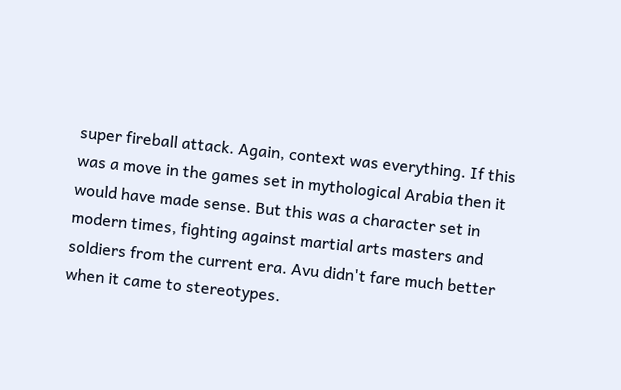super fireball attack. Again, context was everything. If this was a move in the games set in mythological Arabia then it would have made sense. But this was a character set in modern times, fighting against martial arts masters and soldiers from the current era. Avu didn't fare much better when it came to stereotypes.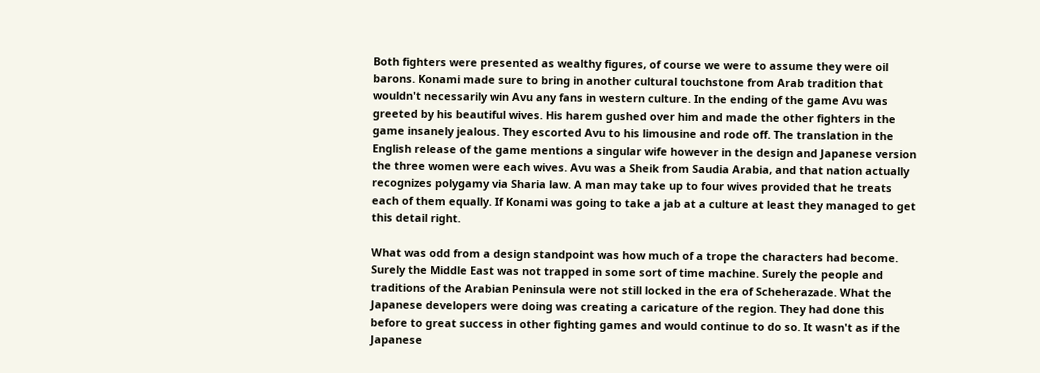Both fighters were presented as wealthy figures, of course we were to assume they were oil barons. Konami made sure to bring in another cultural touchstone from Arab tradition that wouldn't necessarily win Avu any fans in western culture. In the ending of the game Avu was greeted by his beautiful wives. His harem gushed over him and made the other fighters in the game insanely jealous. They escorted Avu to his limousine and rode off. The translation in the English release of the game mentions a singular wife however in the design and Japanese version the three women were each wives. Avu was a Sheik from Saudia Arabia, and that nation actually recognizes polygamy via Sharia law. A man may take up to four wives provided that he treats each of them equally. If Konami was going to take a jab at a culture at least they managed to get this detail right.

What was odd from a design standpoint was how much of a trope the characters had become. Surely the Middle East was not trapped in some sort of time machine. Surely the people and traditions of the Arabian Peninsula were not still locked in the era of Scheherazade. What the Japanese developers were doing was creating a caricature of the region. They had done this before to great success in other fighting games and would continue to do so. It wasn't as if the Japanese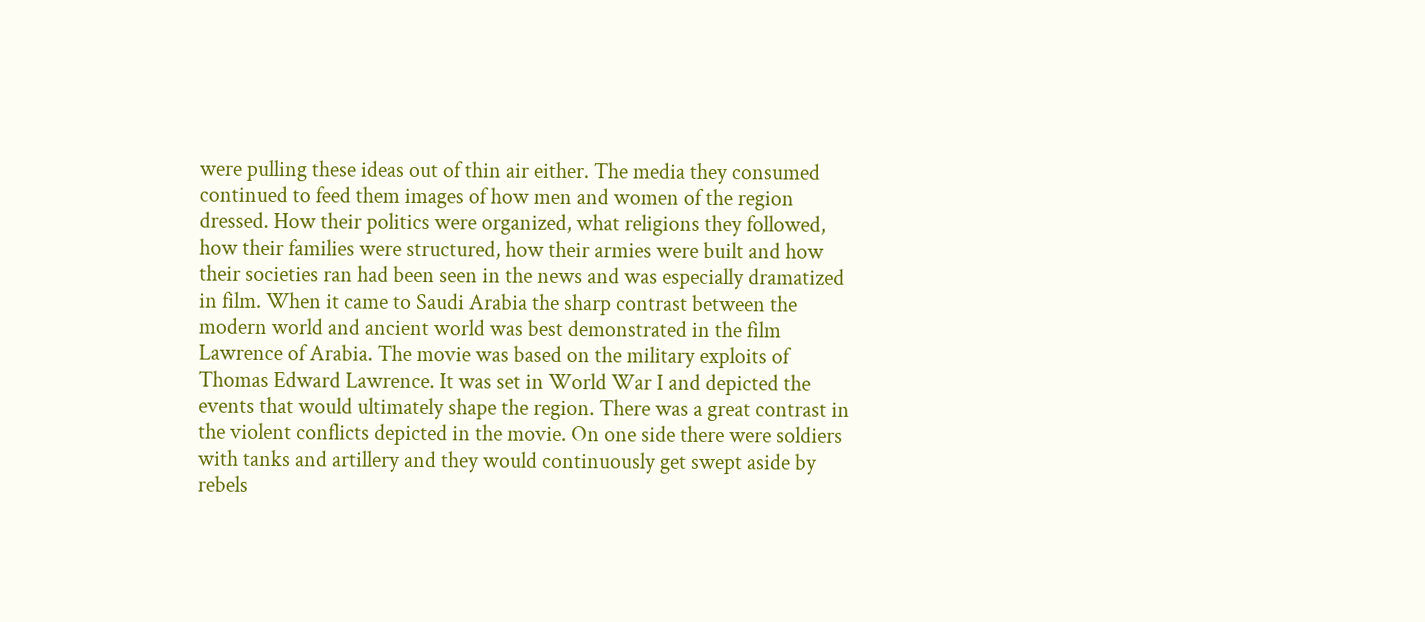were pulling these ideas out of thin air either. The media they consumed continued to feed them images of how men and women of the region dressed. How their politics were organized, what religions they followed, how their families were structured, how their armies were built and how their societies ran had been seen in the news and was especially dramatized in film. When it came to Saudi Arabia the sharp contrast between the modern world and ancient world was best demonstrated in the film Lawrence of Arabia. The movie was based on the military exploits of Thomas Edward Lawrence. It was set in World War I and depicted the events that would ultimately shape the region. There was a great contrast in the violent conflicts depicted in the movie. On one side there were soldiers with tanks and artillery and they would continuously get swept aside by rebels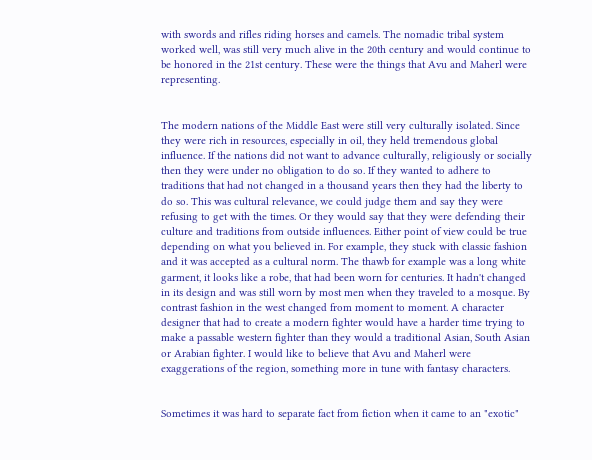with swords and rifles riding horses and camels. The nomadic tribal system worked well, was still very much alive in the 20th century and would continue to be honored in the 21st century. These were the things that Avu and Maherl were representing.


The modern nations of the Middle East were still very culturally isolated. Since they were rich in resources, especially in oil, they held tremendous global influence. If the nations did not want to advance culturally, religiously or socially then they were under no obligation to do so. If they wanted to adhere to traditions that had not changed in a thousand years then they had the liberty to do so. This was cultural relevance, we could judge them and say they were refusing to get with the times. Or they would say that they were defending their culture and traditions from outside influences. Either point of view could be true depending on what you believed in. For example, they stuck with classic fashion and it was accepted as a cultural norm. The thawb for example was a long white garment, it looks like a robe, that had been worn for centuries. It hadn't changed in its design and was still worn by most men when they traveled to a mosque. By contrast fashion in the west changed from moment to moment. A character designer that had to create a modern fighter would have a harder time trying to make a passable western fighter than they would a traditional Asian, South Asian or Arabian fighter. I would like to believe that Avu and Maherl were exaggerations of the region, something more in tune with fantasy characters.


Sometimes it was hard to separate fact from fiction when it came to an "exotic"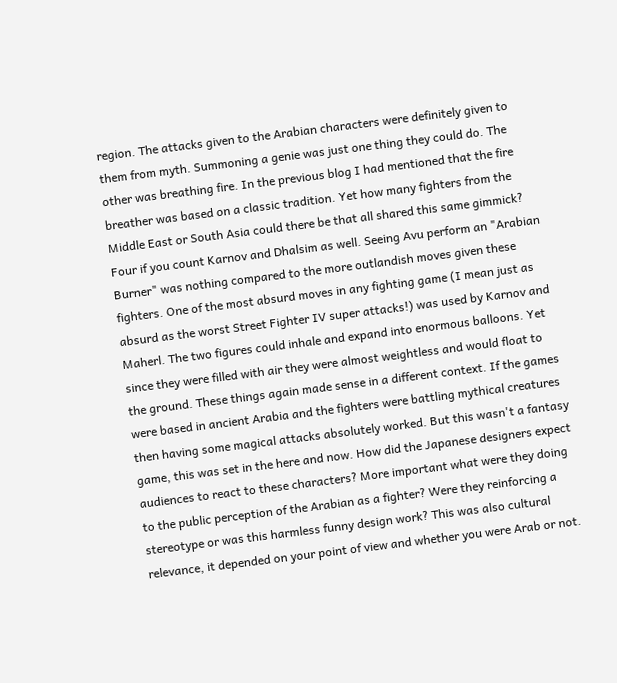region. The attacks given to the Arabian characters were definitely given to them from myth. Summoning a genie was just one thing they could do. The other was breathing fire. In the previous blog I had mentioned that the fire breather was based on a classic tradition. Yet how many fighters from the Middle East or South Asia could there be that all shared this same gimmick? Four if you count Karnov and Dhalsim as well. Seeing Avu perform an "Arabian Burner" was nothing compared to the more outlandish moves given these fighters. One of the most absurd moves in any fighting game (I mean just as absurd as the worst Street Fighter IV super attacks!) was used by Karnov and Maherl. The two figures could inhale and expand into enormous balloons. Yet since they were filled with air they were almost weightless and would float to the ground. These things again made sense in a different context. If the games were based in ancient Arabia and the fighters were battling mythical creatures then having some magical attacks absolutely worked. But this wasn't a fantasy game, this was set in the here and now. How did the Japanese designers expect audiences to react to these characters? More important what were they doing to the public perception of the Arabian as a fighter? Were they reinforcing a stereotype or was this harmless funny design work? This was also cultural relevance, it depended on your point of view and whether you were Arab or not.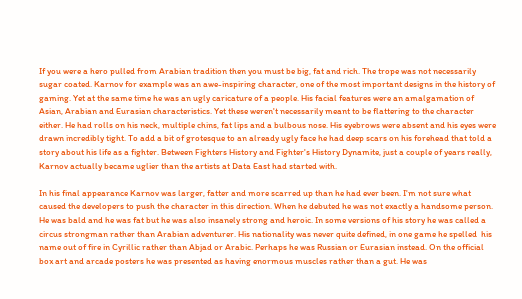If you were a hero pulled from Arabian tradition then you must be big, fat and rich. The trope was not necessarily sugar coated. Karnov for example was an awe-inspiring character, one of the most important designs in the history of gaming. Yet at the same time he was an ugly caricature of a people. His facial features were an amalgamation of Asian, Arabian and Eurasian characteristics. Yet these weren't necessarily meant to be flattering to the character either. He had rolls on his neck, multiple chins, fat lips and a bulbous nose. His eyebrows were absent and his eyes were drawn incredibly tight. To add a bit of grotesque to an already ugly face he had deep scars on his forehead that told a story about his life as a fighter. Between Fighters History and Fighter's History Dynamite, just a couple of years really, Karnov actually became uglier than the artists at Data East had started with.

In his final appearance Karnov was larger, fatter and more scarred up than he had ever been. I'm not sure what caused the developers to push the character in this direction. When he debuted he was not exactly a handsome person. He was bald and he was fat but he was also insanely strong and heroic. In some versions of his story he was called a circus strongman rather than Arabian adventurer. His nationality was never quite defined, in one game he spelled  his name out of fire in Cyrillic rather than Abjad or Arabic. Perhaps he was Russian or Eurasian instead. On the official box art and arcade posters he was presented as having enormous muscles rather than a gut. He was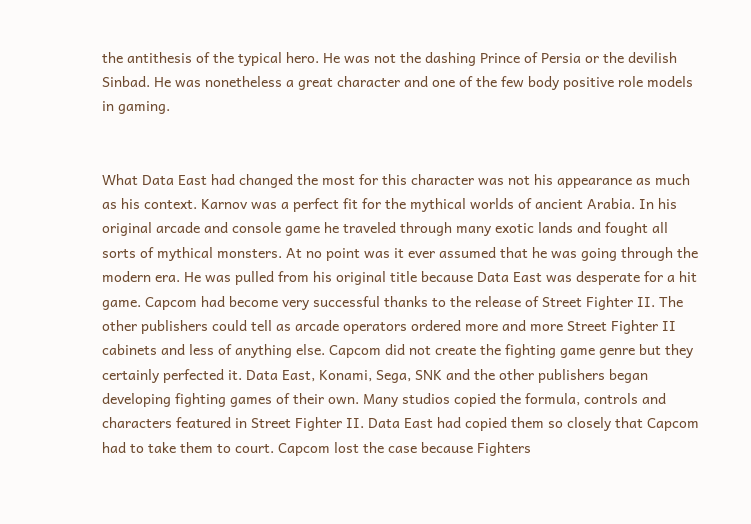the antithesis of the typical hero. He was not the dashing Prince of Persia or the devilish Sinbad. He was nonetheless a great character and one of the few body positive role models in gaming.


What Data East had changed the most for this character was not his appearance as much as his context. Karnov was a perfect fit for the mythical worlds of ancient Arabia. In his original arcade and console game he traveled through many exotic lands and fought all sorts of mythical monsters. At no point was it ever assumed that he was going through the modern era. He was pulled from his original title because Data East was desperate for a hit game. Capcom had become very successful thanks to the release of Street Fighter II. The other publishers could tell as arcade operators ordered more and more Street Fighter II cabinets and less of anything else. Capcom did not create the fighting game genre but they certainly perfected it. Data East, Konami, Sega, SNK and the other publishers began developing fighting games of their own. Many studios copied the formula, controls and characters featured in Street Fighter II. Data East had copied them so closely that Capcom had to take them to court. Capcom lost the case because Fighters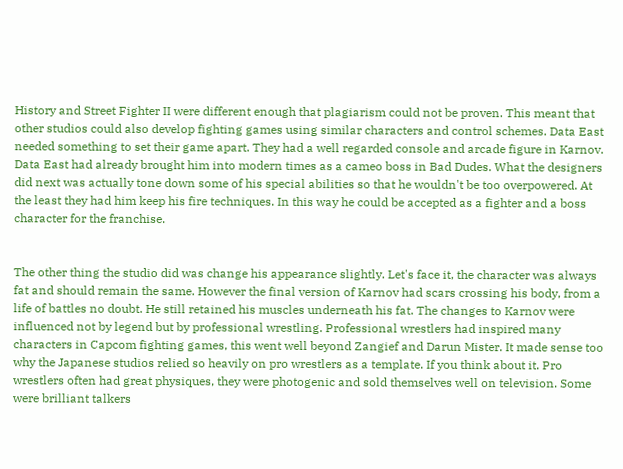History and Street Fighter II were different enough that plagiarism could not be proven. This meant that other studios could also develop fighting games using similar characters and control schemes. Data East needed something to set their game apart. They had a well regarded console and arcade figure in Karnov. Data East had already brought him into modern times as a cameo boss in Bad Dudes. What the designers did next was actually tone down some of his special abilities so that he wouldn't be too overpowered. At the least they had him keep his fire techniques. In this way he could be accepted as a fighter and a boss character for the franchise.


The other thing the studio did was change his appearance slightly. Let's face it, the character was always fat and should remain the same. However the final version of Karnov had scars crossing his body, from a life of battles no doubt. He still retained his muscles underneath his fat. The changes to Karnov were influenced not by legend but by professional wrestling. Professional wrestlers had inspired many characters in Capcom fighting games, this went well beyond Zangief and Darun Mister. It made sense too why the Japanese studios relied so heavily on pro wrestlers as a template. If you think about it. Pro wrestlers often had great physiques, they were photogenic and sold themselves well on television. Some were brilliant talkers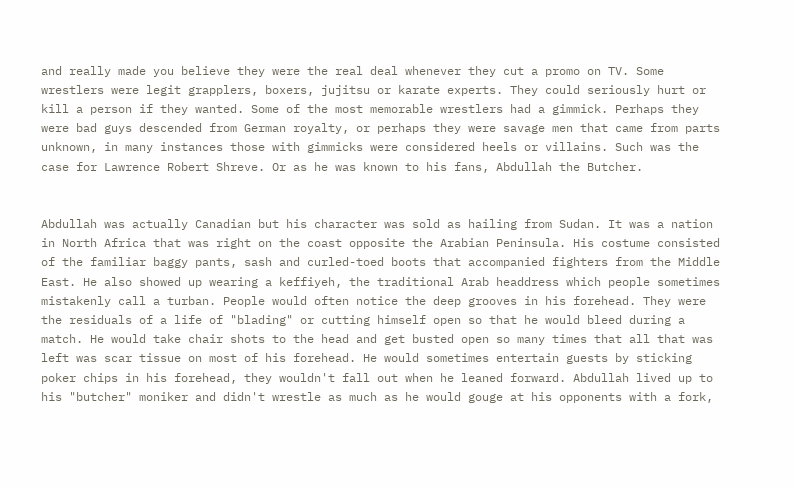and really made you believe they were the real deal whenever they cut a promo on TV. Some wrestlers were legit grapplers, boxers, jujitsu or karate experts. They could seriously hurt or kill a person if they wanted. Some of the most memorable wrestlers had a gimmick. Perhaps they were bad guys descended from German royalty, or perhaps they were savage men that came from parts unknown, in many instances those with gimmicks were considered heels or villains. Such was the case for Lawrence Robert Shreve. Or as he was known to his fans, Abdullah the Butcher.


Abdullah was actually Canadian but his character was sold as hailing from Sudan. It was a nation in North Africa that was right on the coast opposite the Arabian Peninsula. His costume consisted of the familiar baggy pants, sash and curled-toed boots that accompanied fighters from the Middle East. He also showed up wearing a keffiyeh, the traditional Arab headdress which people sometimes mistakenly call a turban. People would often notice the deep grooves in his forehead. They were the residuals of a life of "blading" or cutting himself open so that he would bleed during a match. He would take chair shots to the head and get busted open so many times that all that was left was scar tissue on most of his forehead. He would sometimes entertain guests by sticking poker chips in his forehead, they wouldn't fall out when he leaned forward. Abdullah lived up to his "butcher" moniker and didn't wrestle as much as he would gouge at his opponents with a fork,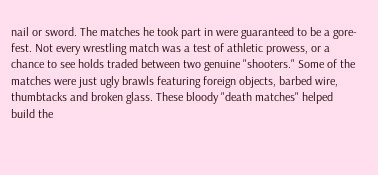nail or sword. The matches he took part in were guaranteed to be a gore-fest. Not every wrestling match was a test of athletic prowess, or a chance to see holds traded between two genuine "shooters." Some of the matches were just ugly brawls featuring foreign objects, barbed wire, thumbtacks and broken glass. These bloody "death matches" helped build the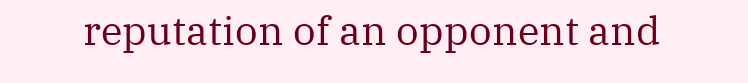reputation of an opponent and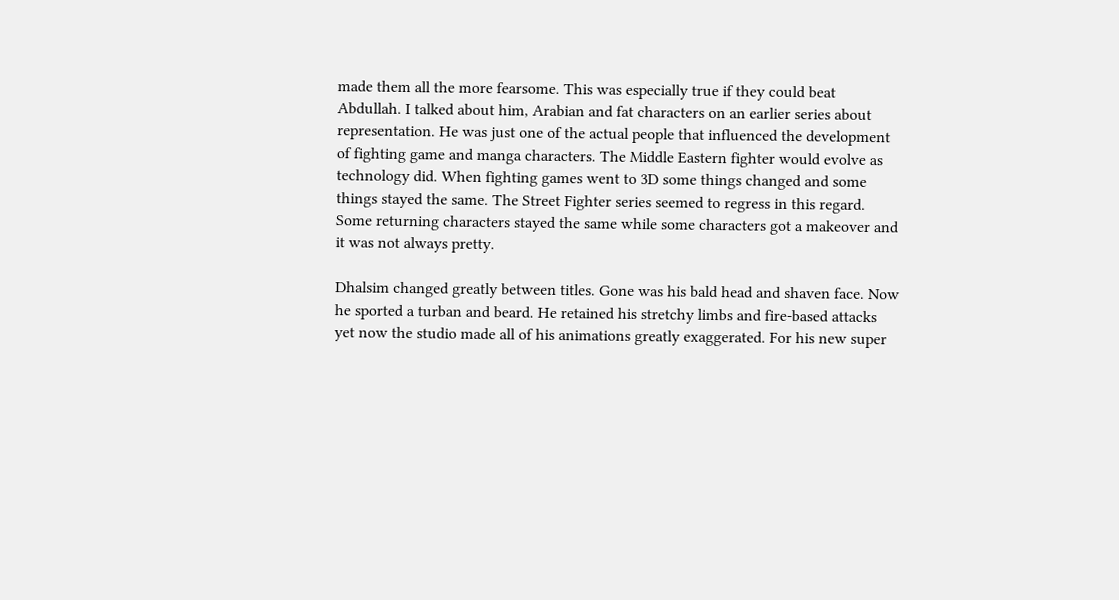made them all the more fearsome. This was especially true if they could beat Abdullah. I talked about him, Arabian and fat characters on an earlier series about representation. He was just one of the actual people that influenced the development of fighting game and manga characters. The Middle Eastern fighter would evolve as technology did. When fighting games went to 3D some things changed and some things stayed the same. The Street Fighter series seemed to regress in this regard. Some returning characters stayed the same while some characters got a makeover and it was not always pretty.

Dhalsim changed greatly between titles. Gone was his bald head and shaven face. Now he sported a turban and beard. He retained his stretchy limbs and fire-based attacks yet now the studio made all of his animations greatly exaggerated. For his new super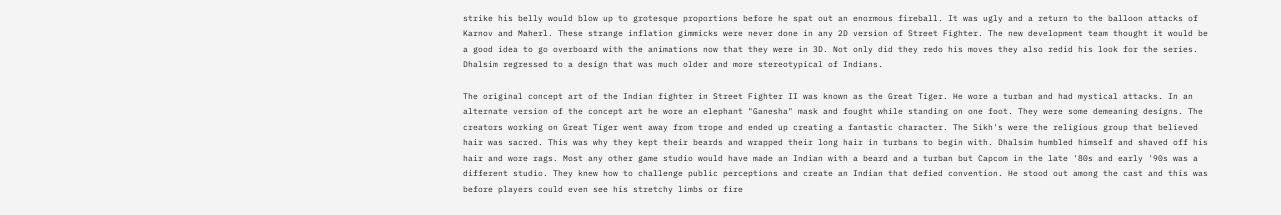strike his belly would blow up to grotesque proportions before he spat out an enormous fireball. It was ugly and a return to the balloon attacks of Karnov and Maherl. These strange inflation gimmicks were never done in any 2D version of Street Fighter. The new development team thought it would be a good idea to go overboard with the animations now that they were in 3D. Not only did they redo his moves they also redid his look for the series. Dhalsim regressed to a design that was much older and more stereotypical of Indians.

The original concept art of the Indian fighter in Street Fighter II was known as the Great Tiger. He wore a turban and had mystical attacks. In an alternate version of the concept art he wore an elephant "Ganesha" mask and fought while standing on one foot. They were some demeaning designs. The creators working on Great Tiger went away from trope and ended up creating a fantastic character. The Sikh's were the religious group that believed hair was sacred. This was why they kept their beards and wrapped their long hair in turbans to begin with. Dhalsim humbled himself and shaved off his hair and wore rags. Most any other game studio would have made an Indian with a beard and a turban but Capcom in the late '80s and early '90s was a different studio. They knew how to challenge public perceptions and create an Indian that defied convention. He stood out among the cast and this was before players could even see his stretchy limbs or fire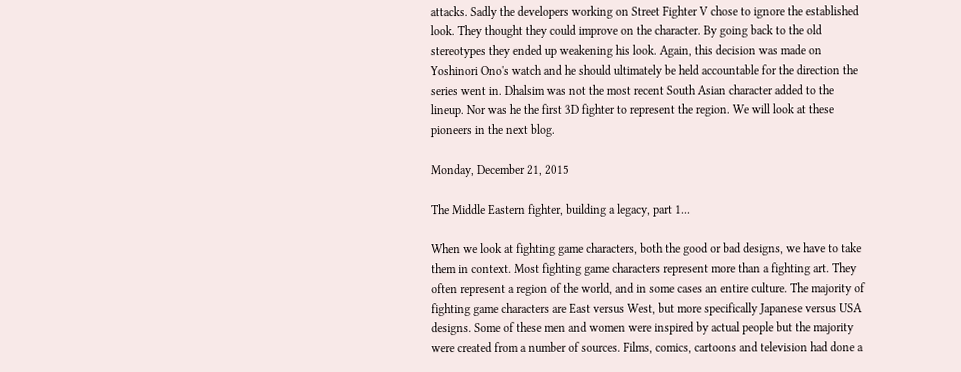attacks. Sadly the developers working on Street Fighter V chose to ignore the established look. They thought they could improve on the character. By going back to the old stereotypes they ended up weakening his look. Again, this decision was made on Yoshinori Ono's watch and he should ultimately be held accountable for the direction the series went in. Dhalsim was not the most recent South Asian character added to the lineup. Nor was he the first 3D fighter to represent the region. We will look at these pioneers in the next blog.

Monday, December 21, 2015

The Middle Eastern fighter, building a legacy, part 1...

When we look at fighting game characters, both the good or bad designs, we have to take them in context. Most fighting game characters represent more than a fighting art. They often represent a region of the world, and in some cases an entire culture. The majority of fighting game characters are East versus West, but more specifically Japanese versus USA designs. Some of these men and women were inspired by actual people but the majority were created from a number of sources. Films, comics, cartoons and television had done a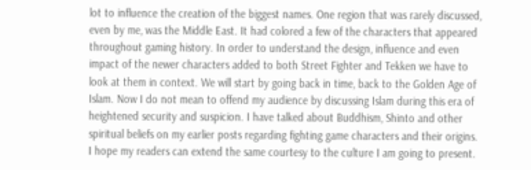lot to influence the creation of the biggest names. One region that was rarely discussed, even by me, was the Middle East. It had colored a few of the characters that appeared throughout gaming history. In order to understand the design, influence and even impact of the newer characters added to both Street Fighter and Tekken we have to look at them in context. We will start by going back in time, back to the Golden Age of Islam. Now I do not mean to offend my audience by discussing Islam during this era of heightened security and suspicion. I have talked about Buddhism, Shinto and other spiritual beliefs on my earlier posts regarding fighting game characters and their origins. I hope my readers can extend the same courtesy to the culture I am going to present.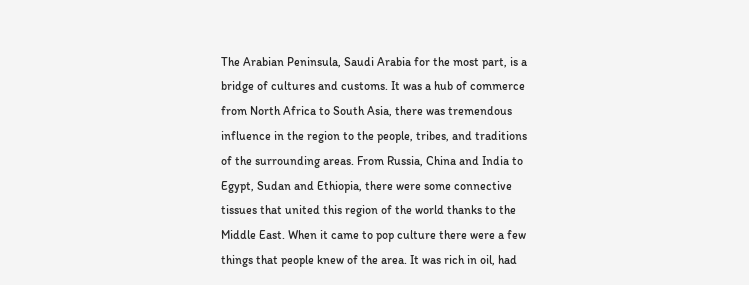The Arabian Peninsula, Saudi Arabia for the most part, is a bridge of cultures and customs. It was a hub of commerce from North Africa to South Asia, there was tremendous influence in the region to the people, tribes, and traditions of the surrounding areas. From Russia, China and India to Egypt, Sudan and Ethiopia, there were some connective tissues that united this region of the world thanks to the Middle East. When it came to pop culture there were a few things that people knew of the area. It was rich in oil, had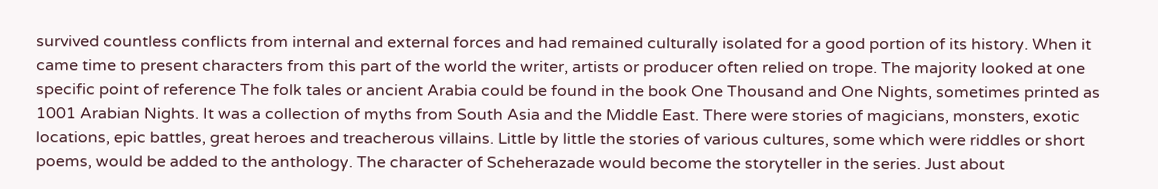survived countless conflicts from internal and external forces and had remained culturally isolated for a good portion of its history. When it came time to present characters from this part of the world the writer, artists or producer often relied on trope. The majority looked at one specific point of reference The folk tales or ancient Arabia could be found in the book One Thousand and One Nights, sometimes printed as 1001 Arabian Nights. It was a collection of myths from South Asia and the Middle East. There were stories of magicians, monsters, exotic locations, epic battles, great heroes and treacherous villains. Little by little the stories of various cultures, some which were riddles or short poems, would be added to the anthology. The character of Scheherazade would become the storyteller in the series. Just about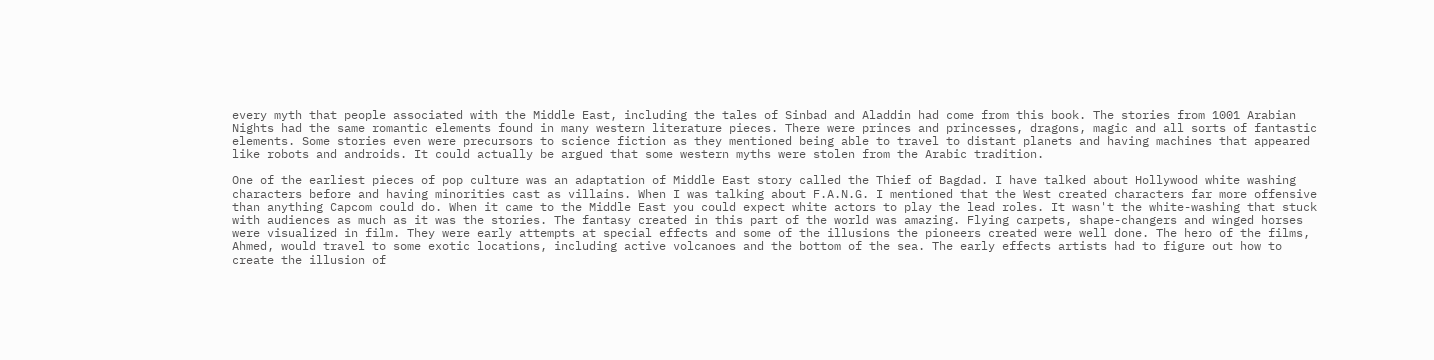every myth that people associated with the Middle East, including the tales of Sinbad and Aladdin had come from this book. The stories from 1001 Arabian Nights had the same romantic elements found in many western literature pieces. There were princes and princesses, dragons, magic and all sorts of fantastic elements. Some stories even were precursors to science fiction as they mentioned being able to travel to distant planets and having machines that appeared like robots and androids. It could actually be argued that some western myths were stolen from the Arabic tradition.

One of the earliest pieces of pop culture was an adaptation of Middle East story called the Thief of Bagdad. I have talked about Hollywood white washing characters before and having minorities cast as villains. When I was talking about F.A.N.G. I mentioned that the West created characters far more offensive than anything Capcom could do. When it came to the Middle East you could expect white actors to play the lead roles. It wasn't the white-washing that stuck with audiences as much as it was the stories. The fantasy created in this part of the world was amazing. Flying carpets, shape-changers and winged horses were visualized in film. They were early attempts at special effects and some of the illusions the pioneers created were well done. The hero of the films, Ahmed, would travel to some exotic locations, including active volcanoes and the bottom of the sea. The early effects artists had to figure out how to create the illusion of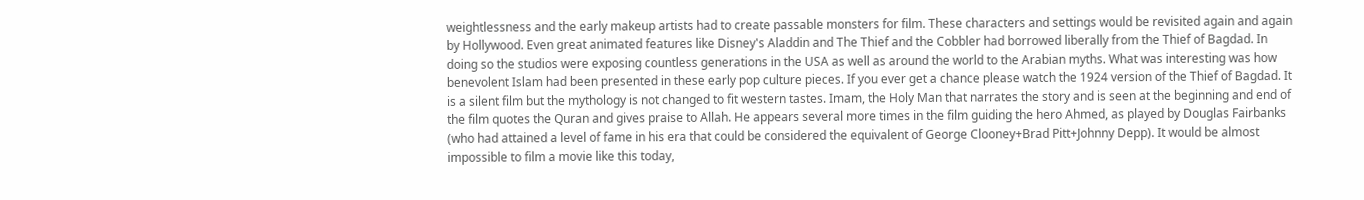weightlessness and the early makeup artists had to create passable monsters for film. These characters and settings would be revisited again and again by Hollywood. Even great animated features like Disney's Aladdin and The Thief and the Cobbler had borrowed liberally from the Thief of Bagdad. In doing so the studios were exposing countless generations in the USA as well as around the world to the Arabian myths. What was interesting was how benevolent Islam had been presented in these early pop culture pieces. If you ever get a chance please watch the 1924 version of the Thief of Bagdad. It is a silent film but the mythology is not changed to fit western tastes. Imam, the Holy Man that narrates the story and is seen at the beginning and end of the film quotes the Quran and gives praise to Allah. He appears several more times in the film guiding the hero Ahmed, as played by Douglas Fairbanks (who had attained a level of fame in his era that could be considered the equivalent of George Clooney+Brad Pitt+Johnny Depp). It would be almost impossible to film a movie like this today,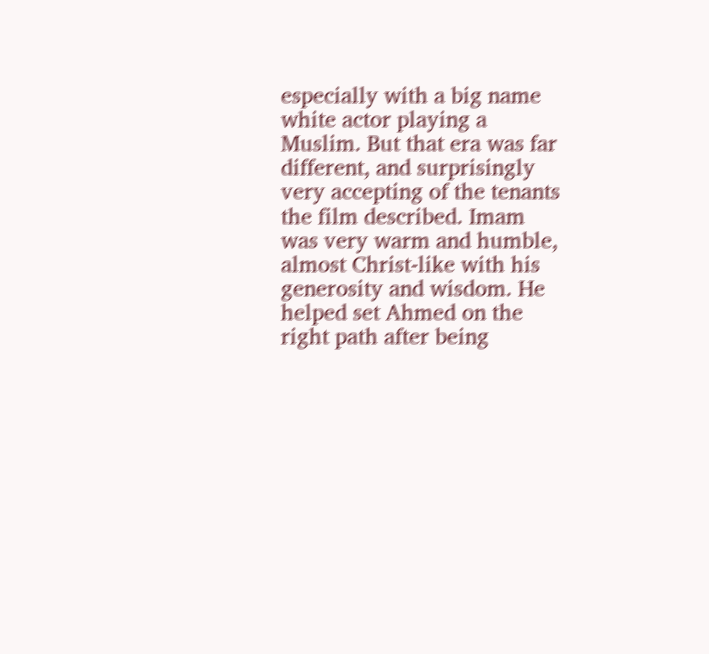especially with a big name white actor playing a Muslim. But that era was far different, and surprisingly very accepting of the tenants the film described. Imam was very warm and humble, almost Christ-like with his generosity and wisdom. He helped set Ahmed on the right path after being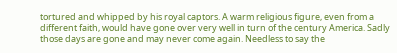tortured and whipped by his royal captors. A warm religious figure, even from a different faith, would have gone over very well in turn of the century America. Sadly those days are gone and may never come again. Needless to say the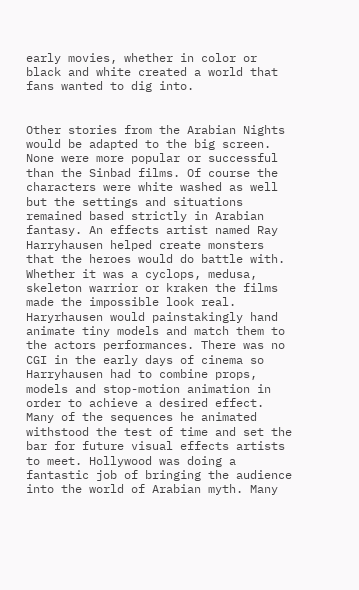early movies, whether in color or black and white created a world that fans wanted to dig into.


Other stories from the Arabian Nights would be adapted to the big screen. None were more popular or successful than the Sinbad films. Of course the characters were white washed as well but the settings and situations remained based strictly in Arabian fantasy. An effects artist named Ray Harryhausen helped create monsters that the heroes would do battle with. Whether it was a cyclops, medusa, skeleton warrior or kraken the films made the impossible look real. Haryrhausen would painstakingly hand animate tiny models and match them to the actors performances. There was no CGI in the early days of cinema so Harryhausen had to combine props, models and stop-motion animation in order to achieve a desired effect. Many of the sequences he animated withstood the test of time and set the bar for future visual effects artists to meet. Hollywood was doing a fantastic job of bringing the audience into the world of Arabian myth. Many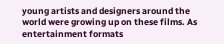young artists and designers around the world were growing up on these films. As entertainment formats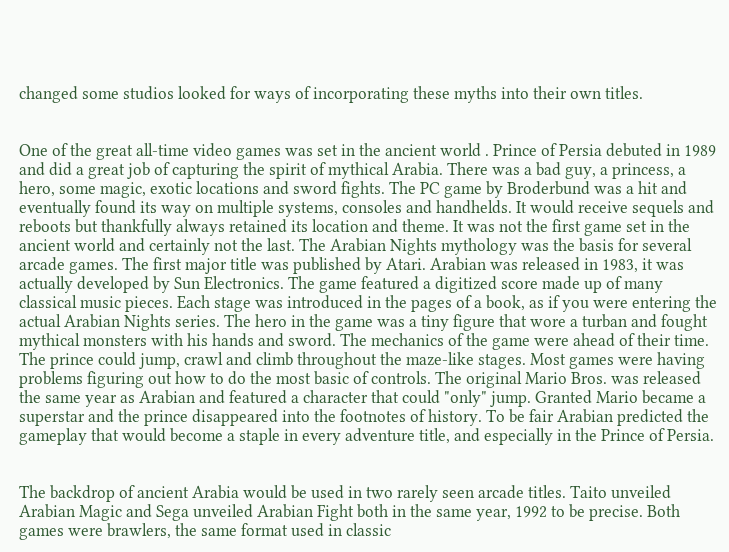changed some studios looked for ways of incorporating these myths into their own titles.


One of the great all-time video games was set in the ancient world . Prince of Persia debuted in 1989 and did a great job of capturing the spirit of mythical Arabia. There was a bad guy, a princess, a hero, some magic, exotic locations and sword fights. The PC game by Broderbund was a hit and eventually found its way on multiple systems, consoles and handhelds. It would receive sequels and reboots but thankfully always retained its location and theme. It was not the first game set in the ancient world and certainly not the last. The Arabian Nights mythology was the basis for several arcade games. The first major title was published by Atari. Arabian was released in 1983, it was actually developed by Sun Electronics. The game featured a digitized score made up of many classical music pieces. Each stage was introduced in the pages of a book, as if you were entering the actual Arabian Nights series. The hero in the game was a tiny figure that wore a turban and fought mythical monsters with his hands and sword. The mechanics of the game were ahead of their time. The prince could jump, crawl and climb throughout the maze-like stages. Most games were having problems figuring out how to do the most basic of controls. The original Mario Bros. was released the same year as Arabian and featured a character that could "only" jump. Granted Mario became a superstar and the prince disappeared into the footnotes of history. To be fair Arabian predicted the gameplay that would become a staple in every adventure title, and especially in the Prince of Persia.


The backdrop of ancient Arabia would be used in two rarely seen arcade titles. Taito unveiled Arabian Magic and Sega unveiled Arabian Fight both in the same year, 1992 to be precise. Both games were brawlers, the same format used in classic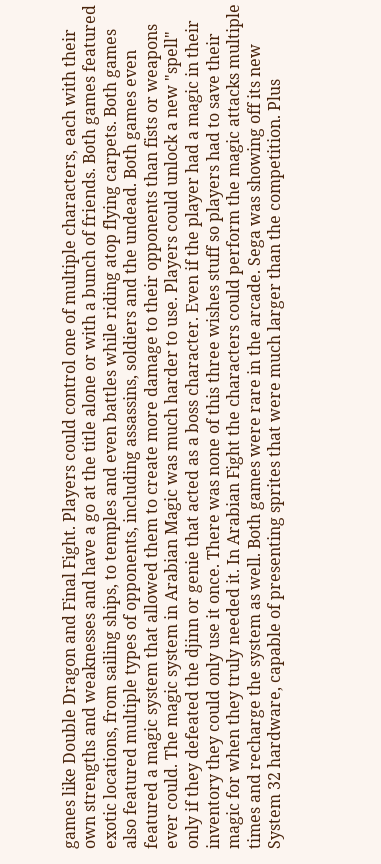games like Double Dragon and Final Fight. Players could control one of multiple characters, each with their own strengths and weaknesses and have a go at the title alone or with a bunch of friends. Both games featured exotic locations, from sailing ships, to temples and even battles while riding atop flying carpets. Both games also featured multiple types of opponents, including assassins, soldiers and the undead. Both games even featured a magic system that allowed them to create more damage to their opponents than fists or weapons ever could. The magic system in Arabian Magic was much harder to use. Players could unlock a new "spell" only if they defeated the djinn or genie that acted as a boss character. Even if the player had a magic in their inventory they could only use it once. There was none of this three wishes stuff so players had to save their magic for when they truly needed it. In Arabian Fight the characters could perform the magic attacks multiple times and recharge the system as well. Both games were rare in the arcade. Sega was showing off its new System 32 hardware, capable of presenting sprites that were much larger than the competition. Plus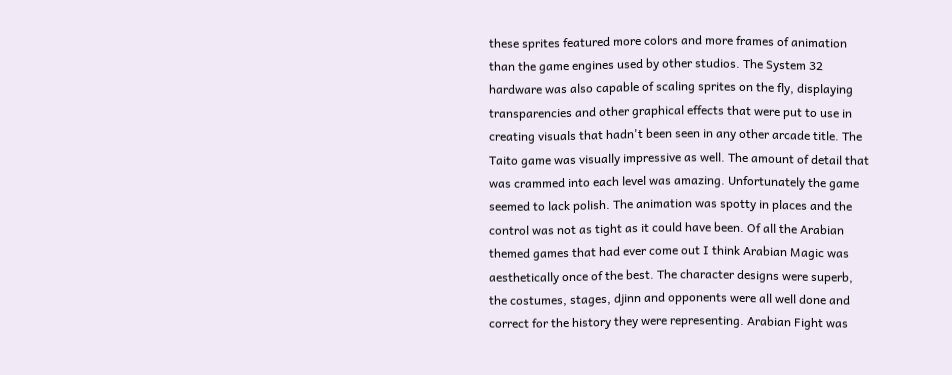these sprites featured more colors and more frames of animation than the game engines used by other studios. The System 32 hardware was also capable of scaling sprites on the fly, displaying transparencies and other graphical effects that were put to use in creating visuals that hadn't been seen in any other arcade title. The Taito game was visually impressive as well. The amount of detail that was crammed into each level was amazing. Unfortunately the game seemed to lack polish. The animation was spotty in places and the control was not as tight as it could have been. Of all the Arabian themed games that had ever come out I think Arabian Magic was aesthetically once of the best. The character designs were superb, the costumes, stages, djinn and opponents were all well done and correct for the history they were representing. Arabian Fight was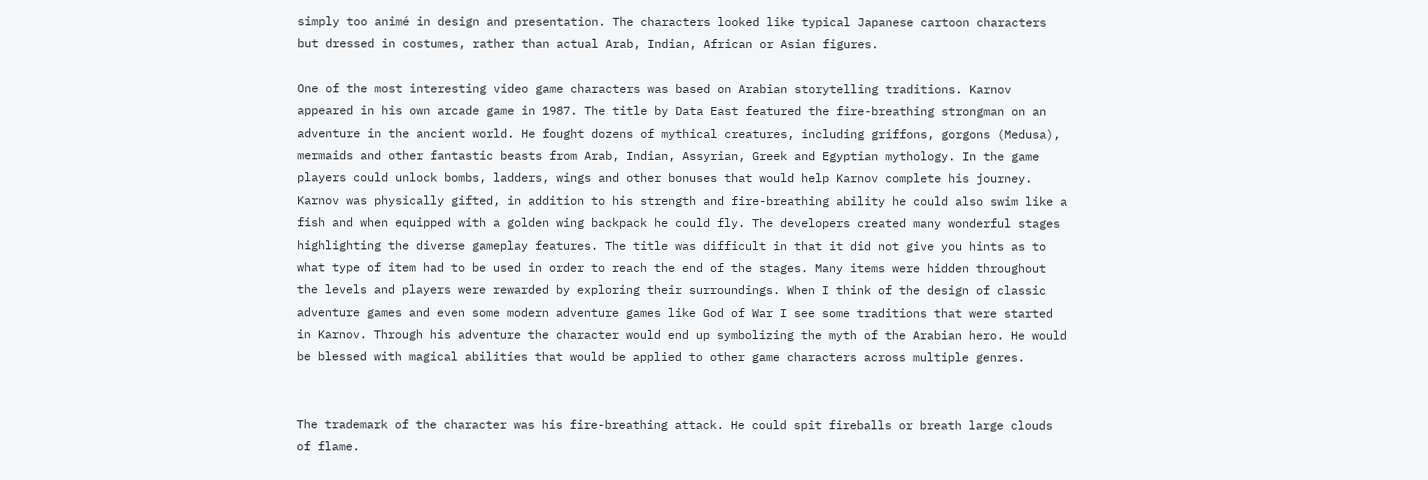simply too animé in design and presentation. The characters looked like typical Japanese cartoon characters but dressed in costumes, rather than actual Arab, Indian, African or Asian figures.

One of the most interesting video game characters was based on Arabian storytelling traditions. Karnov appeared in his own arcade game in 1987. The title by Data East featured the fire-breathing strongman on an adventure in the ancient world. He fought dozens of mythical creatures, including griffons, gorgons (Medusa), mermaids and other fantastic beasts from Arab, Indian, Assyrian, Greek and Egyptian mythology. In the game players could unlock bombs, ladders, wings and other bonuses that would help Karnov complete his journey. Karnov was physically gifted, in addition to his strength and fire-breathing ability he could also swim like a fish and when equipped with a golden wing backpack he could fly. The developers created many wonderful stages highlighting the diverse gameplay features. The title was difficult in that it did not give you hints as to what type of item had to be used in order to reach the end of the stages. Many items were hidden throughout the levels and players were rewarded by exploring their surroundings. When I think of the design of classic adventure games and even some modern adventure games like God of War I see some traditions that were started in Karnov. Through his adventure the character would end up symbolizing the myth of the Arabian hero. He would be blessed with magical abilities that would be applied to other game characters across multiple genres.


The trademark of the character was his fire-breathing attack. He could spit fireballs or breath large clouds of flame.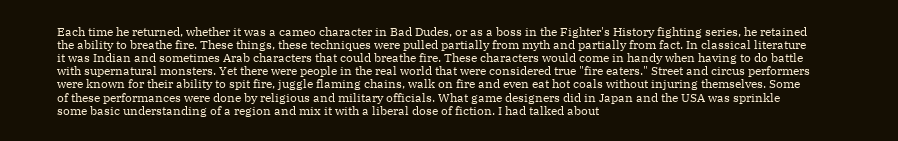Each time he returned, whether it was a cameo character in Bad Dudes, or as a boss in the Fighter's History fighting series, he retained the ability to breathe fire. These things, these techniques were pulled partially from myth and partially from fact. In classical literature it was Indian and sometimes Arab characters that could breathe fire. These characters would come in handy when having to do battle with supernatural monsters. Yet there were people in the real world that were considered true "fire eaters." Street and circus performers were known for their ability to spit fire, juggle flaming chains, walk on fire and even eat hot coals without injuring themselves. Some of these performances were done by religious and military officials. What game designers did in Japan and the USA was sprinkle some basic understanding of a region and mix it with a liberal dose of fiction. I had talked about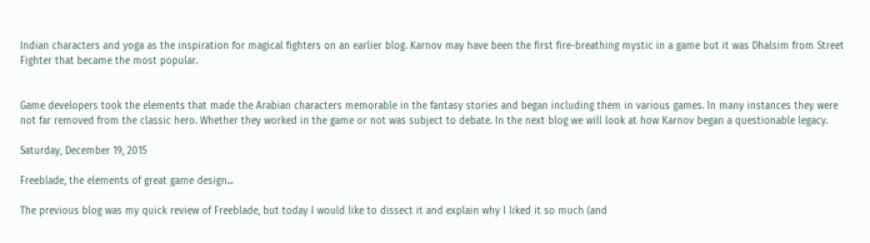Indian characters and yoga as the inspiration for magical fighters on an earlier blog. Karnov may have been the first fire-breathing mystic in a game but it was Dhalsim from Street Fighter that became the most popular.


Game developers took the elements that made the Arabian characters memorable in the fantasy stories and began including them in various games. In many instances they were not far removed from the classic hero. Whether they worked in the game or not was subject to debate. In the next blog we will look at how Karnov began a questionable legacy.

Saturday, December 19, 2015

Freeblade, the elements of great game design...

The previous blog was my quick review of Freeblade, but today I would like to dissect it and explain why I liked it so much (and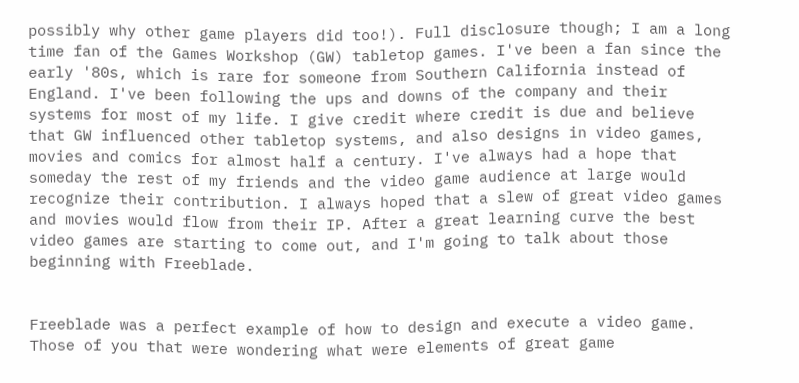possibly why other game players did too!). Full disclosure though; I am a long time fan of the Games Workshop (GW) tabletop games. I've been a fan since the early '80s, which is rare for someone from Southern California instead of England. I've been following the ups and downs of the company and their systems for most of my life. I give credit where credit is due and believe that GW influenced other tabletop systems, and also designs in video games, movies and comics for almost half a century. I've always had a hope that someday the rest of my friends and the video game audience at large would recognize their contribution. I always hoped that a slew of great video games and movies would flow from their IP. After a great learning curve the best video games are starting to come out, and I'm going to talk about those beginning with Freeblade.


Freeblade was a perfect example of how to design and execute a video game. Those of you that were wondering what were elements of great game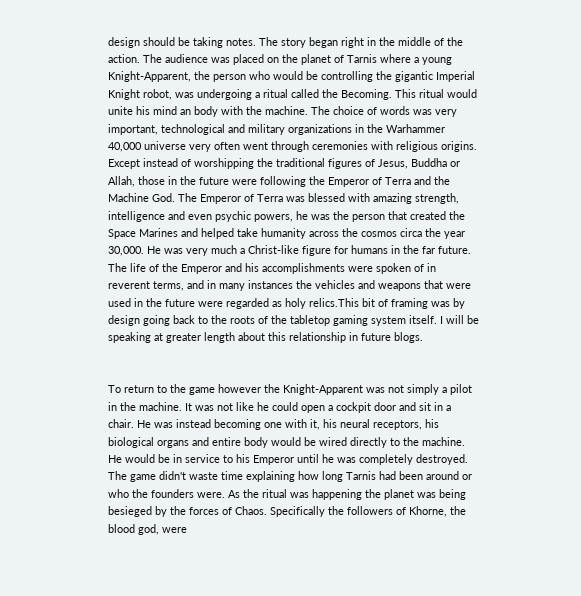design should be taking notes. The story began right in the middle of the action. The audience was placed on the planet of Tarnis where a young Knight-Apparent, the person who would be controlling the gigantic Imperial Knight robot, was undergoing a ritual called the Becoming. This ritual would unite his mind an body with the machine. The choice of words was very important, technological and military organizations in the Warhammer 40,000 universe very often went through ceremonies with religious origins. Except instead of worshipping the traditional figures of Jesus, Buddha or Allah, those in the future were following the Emperor of Terra and the Machine God. The Emperor of Terra was blessed with amazing strength, intelligence and even psychic powers, he was the person that created the Space Marines and helped take humanity across the cosmos circa the year 30,000. He was very much a Christ-like figure for humans in the far future. The life of the Emperor and his accomplishments were spoken of in reverent terms, and in many instances the vehicles and weapons that were used in the future were regarded as holy relics.This bit of framing was by design going back to the roots of the tabletop gaming system itself. I will be speaking at greater length about this relationship in future blogs.


To return to the game however the Knight-Apparent was not simply a pilot in the machine. It was not like he could open a cockpit door and sit in a chair. He was instead becoming one with it, his neural receptors, his biological organs and entire body would be wired directly to the machine. He would be in service to his Emperor until he was completely destroyed. The game didn't waste time explaining how long Tarnis had been around or who the founders were. As the ritual was happening the planet was being besieged by the forces of Chaos. Specifically the followers of Khorne, the blood god, were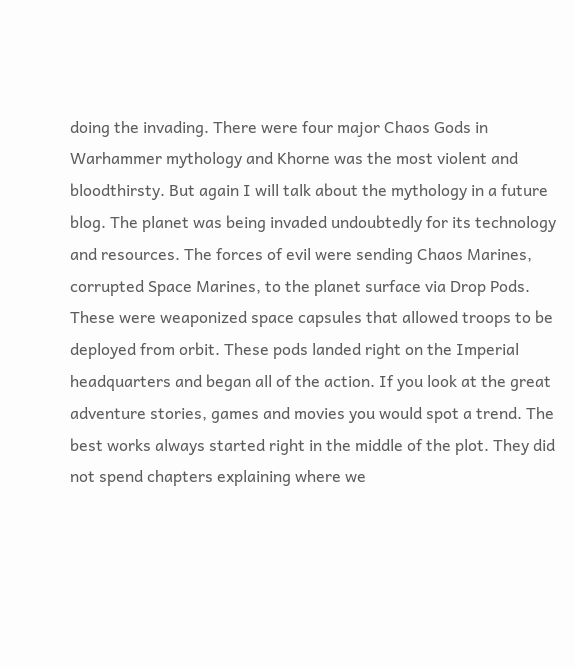doing the invading. There were four major Chaos Gods in Warhammer mythology and Khorne was the most violent and bloodthirsty. But again I will talk about the mythology in a future blog. The planet was being invaded undoubtedly for its technology and resources. The forces of evil were sending Chaos Marines, corrupted Space Marines, to the planet surface via Drop Pods. These were weaponized space capsules that allowed troops to be deployed from orbit. These pods landed right on the Imperial headquarters and began all of the action. If you look at the great adventure stories, games and movies you would spot a trend. The best works always started right in the middle of the plot. They did not spend chapters explaining where we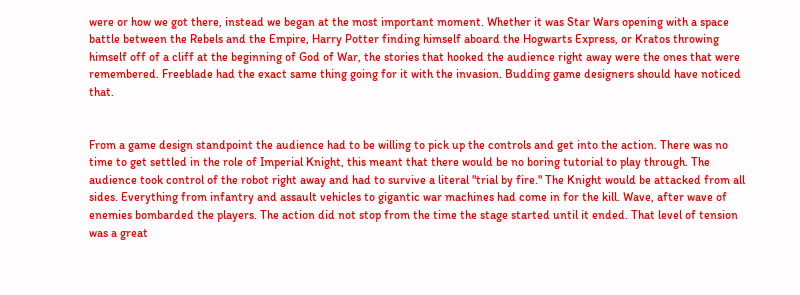were or how we got there, instead we began at the most important moment. Whether it was Star Wars opening with a space battle between the Rebels and the Empire, Harry Potter finding himself aboard the Hogwarts Express, or Kratos throwing himself off of a cliff at the beginning of God of War, the stories that hooked the audience right away were the ones that were remembered. Freeblade had the exact same thing going for it with the invasion. Budding game designers should have noticed that.


From a game design standpoint the audience had to be willing to pick up the controls and get into the action. There was no time to get settled in the role of Imperial Knight, this meant that there would be no boring tutorial to play through. The audience took control of the robot right away and had to survive a literal "trial by fire." The Knight would be attacked from all sides. Everything from infantry and assault vehicles to gigantic war machines had come in for the kill. Wave, after wave of enemies bombarded the players. The action did not stop from the time the stage started until it ended. That level of tension was a great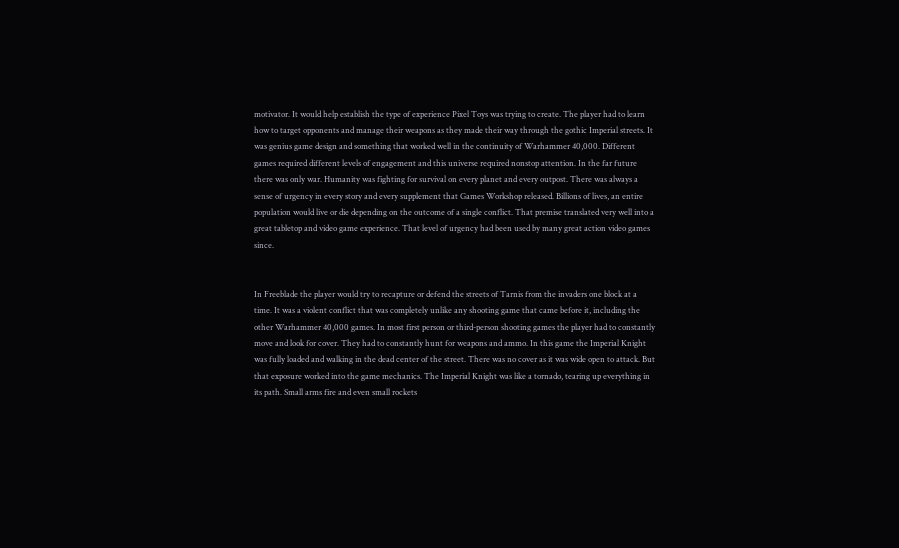motivator. It would help establish the type of experience Pixel Toys was trying to create. The player had to learn how to target opponents and manage their weapons as they made their way through the gothic Imperial streets. It was genius game design and something that worked well in the continuity of Warhammer 40,000. Different games required different levels of engagement and this universe required nonstop attention. In the far future there was only war. Humanity was fighting for survival on every planet and every outpost. There was always a sense of urgency in every story and every supplement that Games Workshop released. Billions of lives, an entire population would live or die depending on the outcome of a single conflict. That premise translated very well into a great tabletop and video game experience. That level of urgency had been used by many great action video games since.


In Freeblade the player would try to recapture or defend the streets of Tarnis from the invaders one block at a time. It was a violent conflict that was completely unlike any shooting game that came before it, including the other Warhammer 40,000 games. In most first person or third-person shooting games the player had to constantly move and look for cover. They had to constantly hunt for weapons and ammo. In this game the Imperial Knight was fully loaded and walking in the dead center of the street. There was no cover as it was wide open to attack. But that exposure worked into the game mechanics. The Imperial Knight was like a tornado, tearing up everything in its path. Small arms fire and even small rockets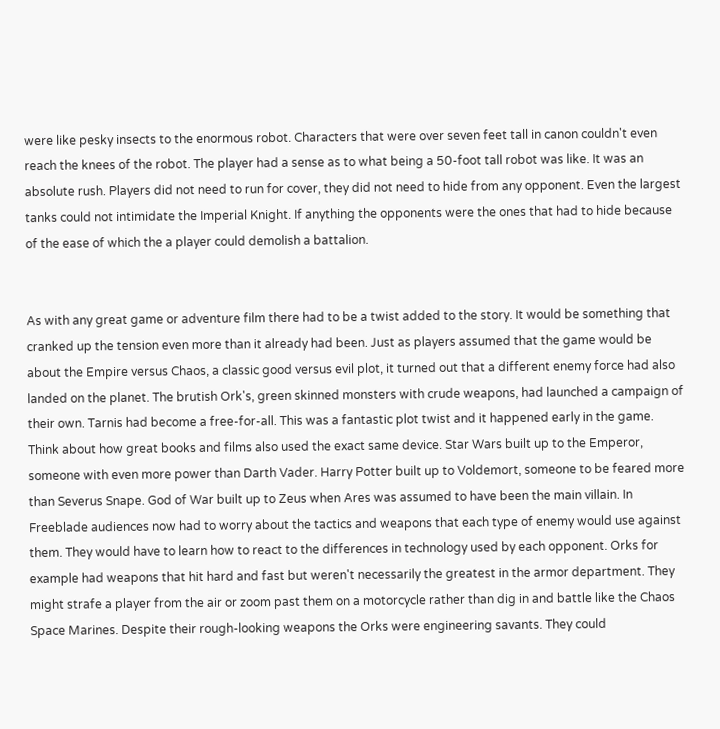were like pesky insects to the enormous robot. Characters that were over seven feet tall in canon couldn't even reach the knees of the robot. The player had a sense as to what being a 50-foot tall robot was like. It was an absolute rush. Players did not need to run for cover, they did not need to hide from any opponent. Even the largest tanks could not intimidate the Imperial Knight. If anything the opponents were the ones that had to hide because of the ease of which the a player could demolish a battalion.


As with any great game or adventure film there had to be a twist added to the story. It would be something that cranked up the tension even more than it already had been. Just as players assumed that the game would be about the Empire versus Chaos, a classic good versus evil plot, it turned out that a different enemy force had also landed on the planet. The brutish Ork's, green skinned monsters with crude weapons, had launched a campaign of their own. Tarnis had become a free-for-all. This was a fantastic plot twist and it happened early in the game. Think about how great books and films also used the exact same device. Star Wars built up to the Emperor, someone with even more power than Darth Vader. Harry Potter built up to Voldemort, someone to be feared more than Severus Snape. God of War built up to Zeus when Ares was assumed to have been the main villain. In Freeblade audiences now had to worry about the tactics and weapons that each type of enemy would use against them. They would have to learn how to react to the differences in technology used by each opponent. Orks for example had weapons that hit hard and fast but weren't necessarily the greatest in the armor department. They might strafe a player from the air or zoom past them on a motorcycle rather than dig in and battle like the Chaos Space Marines. Despite their rough-looking weapons the Orks were engineering savants. They could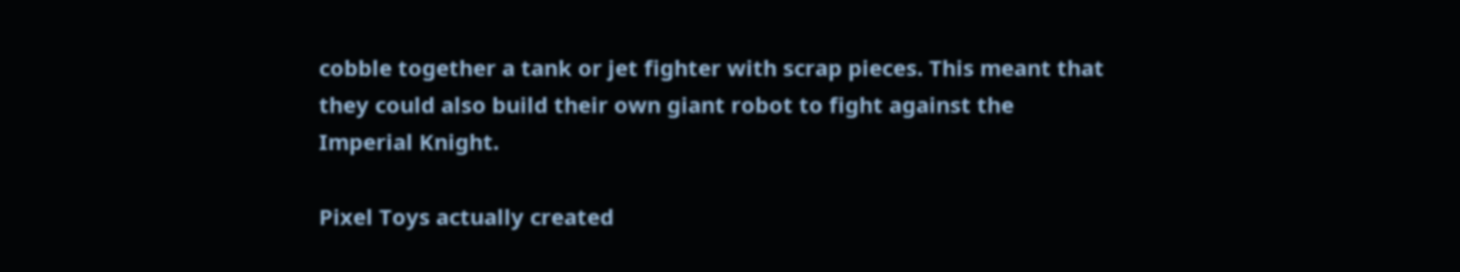cobble together a tank or jet fighter with scrap pieces. This meant that they could also build their own giant robot to fight against the Imperial Knight.

Pixel Toys actually created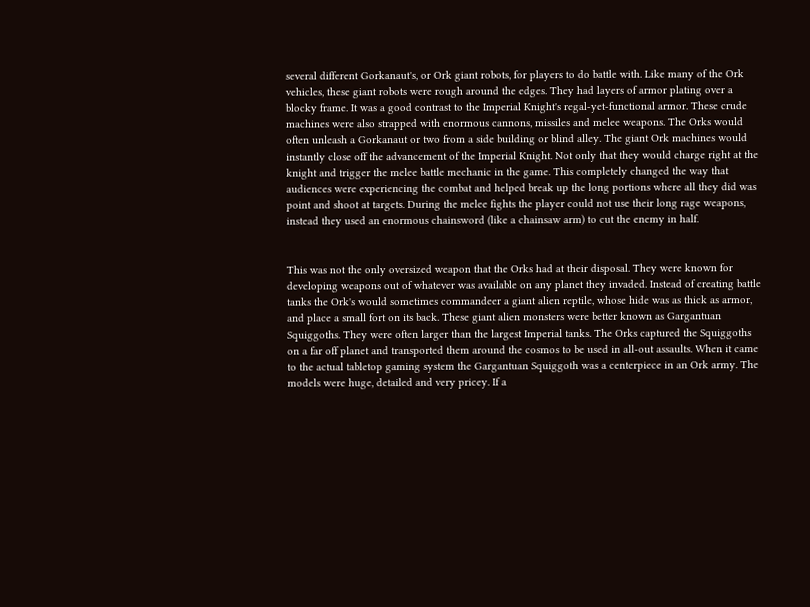several different Gorkanaut's, or Ork giant robots, for players to do battle with. Like many of the Ork vehicles, these giant robots were rough around the edges. They had layers of armor plating over a blocky frame. It was a good contrast to the Imperial Knight's regal-yet-functional armor. These crude machines were also strapped with enormous cannons, missiles and melee weapons. The Orks would often unleash a Gorkanaut or two from a side building or blind alley. The giant Ork machines would instantly close off the advancement of the Imperial Knight. Not only that they would charge right at the knight and trigger the melee battle mechanic in the game. This completely changed the way that audiences were experiencing the combat and helped break up the long portions where all they did was point and shoot at targets. During the melee fights the player could not use their long rage weapons, instead they used an enormous chainsword (like a chainsaw arm) to cut the enemy in half.


This was not the only oversized weapon that the Orks had at their disposal. They were known for developing weapons out of whatever was available on any planet they invaded. Instead of creating battle tanks the Ork's would sometimes commandeer a giant alien reptile, whose hide was as thick as armor, and place a small fort on its back. These giant alien monsters were better known as Gargantuan Squiggoths. They were often larger than the largest Imperial tanks. The Orks captured the Squiggoths on a far off planet and transported them around the cosmos to be used in all-out assaults. When it came to the actual tabletop gaming system the Gargantuan Squiggoth was a centerpiece in an Ork army. The models were huge, detailed and very pricey. If a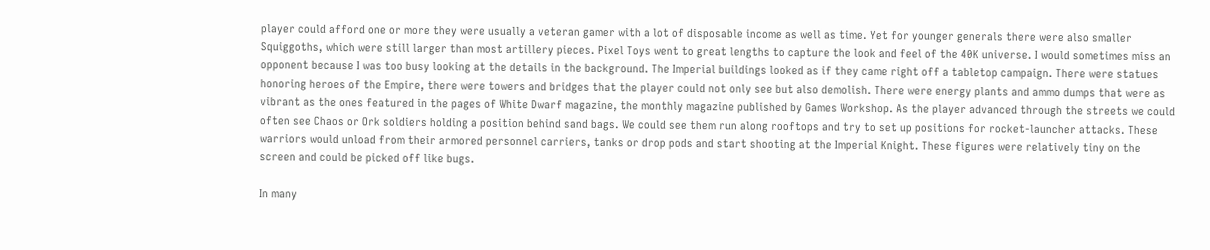player could afford one or more they were usually a veteran gamer with a lot of disposable income as well as time. Yet for younger generals there were also smaller Squiggoths, which were still larger than most artillery pieces. Pixel Toys went to great lengths to capture the look and feel of the 40K universe. I would sometimes miss an opponent because I was too busy looking at the details in the background. The Imperial buildings looked as if they came right off a tabletop campaign. There were statues honoring heroes of the Empire, there were towers and bridges that the player could not only see but also demolish. There were energy plants and ammo dumps that were as vibrant as the ones featured in the pages of White Dwarf magazine, the monthly magazine published by Games Workshop. As the player advanced through the streets we could often see Chaos or Ork soldiers holding a position behind sand bags. We could see them run along rooftops and try to set up positions for rocket-launcher attacks. These warriors would unload from their armored personnel carriers, tanks or drop pods and start shooting at the Imperial Knight. These figures were relatively tiny on the screen and could be picked off like bugs.

In many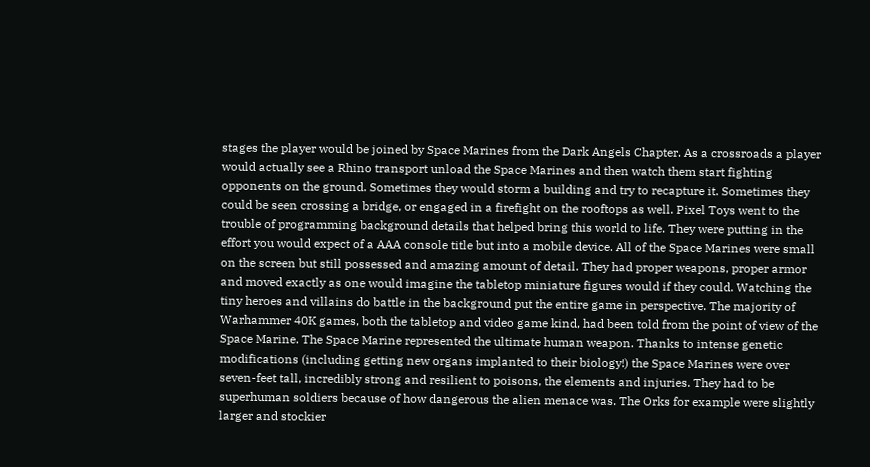stages the player would be joined by Space Marines from the Dark Angels Chapter. As a crossroads a player would actually see a Rhino transport unload the Space Marines and then watch them start fighting opponents on the ground. Sometimes they would storm a building and try to recapture it. Sometimes they could be seen crossing a bridge, or engaged in a firefight on the rooftops as well. Pixel Toys went to the trouble of programming background details that helped bring this world to life. They were putting in the effort you would expect of a AAA console title but into a mobile device. All of the Space Marines were small on the screen but still possessed and amazing amount of detail. They had proper weapons, proper armor and moved exactly as one would imagine the tabletop miniature figures would if they could. Watching the tiny heroes and villains do battle in the background put the entire game in perspective. The majority of Warhammer 40K games, both the tabletop and video game kind, had been told from the point of view of the Space Marine. The Space Marine represented the ultimate human weapon. Thanks to intense genetic modifications (including getting new organs implanted to their biology!) the Space Marines were over seven-feet tall, incredibly strong and resilient to poisons, the elements and injuries. They had to be superhuman soldiers because of how dangerous the alien menace was. The Orks for example were slightly larger and stockier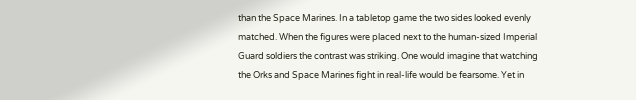than the Space Marines. In a tabletop game the two sides looked evenly matched. When the figures were placed next to the human-sized Imperial Guard soldiers the contrast was striking. One would imagine that watching the Orks and Space Marines fight in real-life would be fearsome. Yet in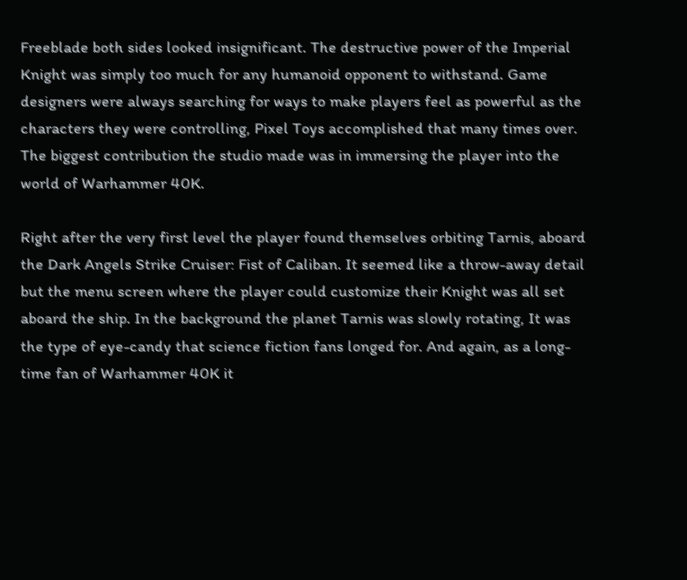Freeblade both sides looked insignificant. The destructive power of the Imperial Knight was simply too much for any humanoid opponent to withstand. Game designers were always searching for ways to make players feel as powerful as the characters they were controlling, Pixel Toys accomplished that many times over. The biggest contribution the studio made was in immersing the player into the world of Warhammer 40K.

Right after the very first level the player found themselves orbiting Tarnis, aboard the Dark Angels Strike Cruiser: Fist of Caliban. It seemed like a throw-away detail but the menu screen where the player could customize their Knight was all set aboard the ship. In the background the planet Tarnis was slowly rotating, It was the type of eye-candy that science fiction fans longed for. And again, as a long-time fan of Warhammer 40K it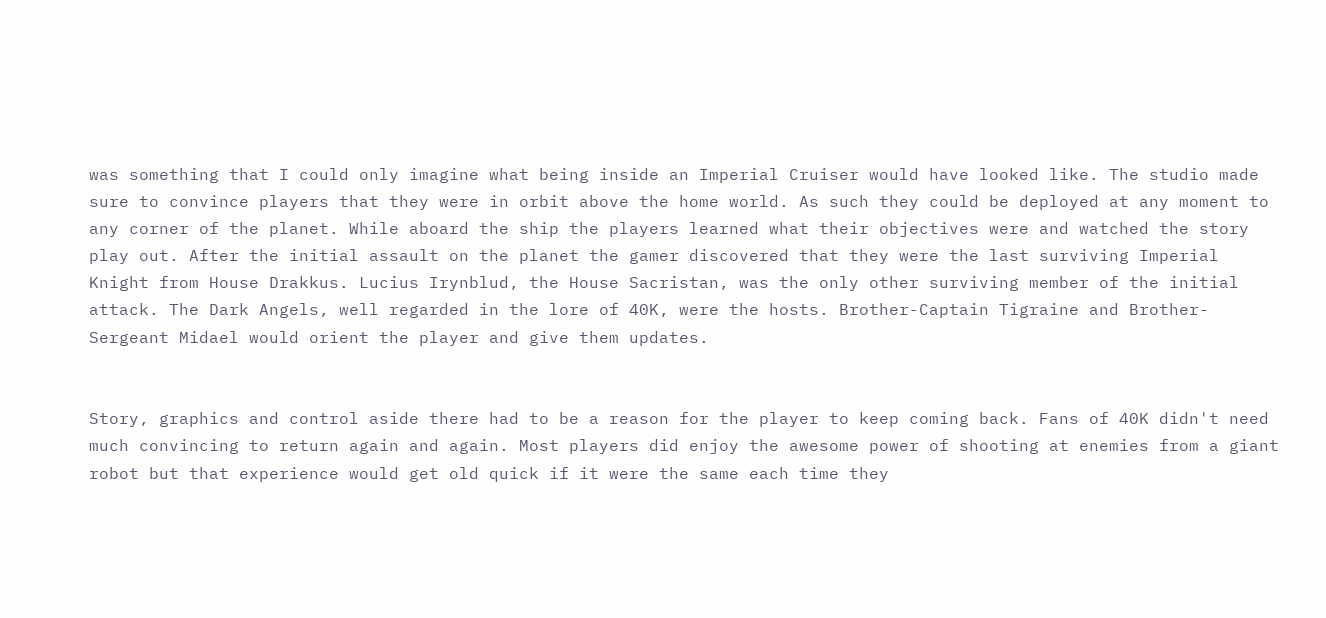was something that I could only imagine what being inside an Imperial Cruiser would have looked like. The studio made sure to convince players that they were in orbit above the home world. As such they could be deployed at any moment to any corner of the planet. While aboard the ship the players learned what their objectives were and watched the story play out. After the initial assault on the planet the gamer discovered that they were the last surviving Imperial Knight from House Drakkus. Lucius Irynblud, the House Sacristan, was the only other surviving member of the initial attack. The Dark Angels, well regarded in the lore of 40K, were the hosts. Brother-Captain Tigraine and Brother-Sergeant Midael would orient the player and give them updates.


Story, graphics and control aside there had to be a reason for the player to keep coming back. Fans of 40K didn't need much convincing to return again and again. Most players did enjoy the awesome power of shooting at enemies from a giant robot but that experience would get old quick if it were the same each time they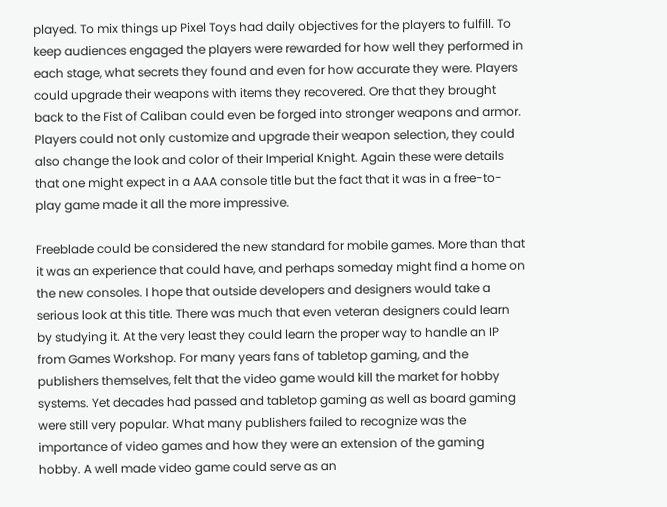played. To mix things up Pixel Toys had daily objectives for the players to fulfill. To keep audiences engaged the players were rewarded for how well they performed in each stage, what secrets they found and even for how accurate they were. Players could upgrade their weapons with items they recovered. Ore that they brought back to the Fist of Caliban could even be forged into stronger weapons and armor. Players could not only customize and upgrade their weapon selection, they could also change the look and color of their Imperial Knight. Again these were details that one might expect in a AAA console title but the fact that it was in a free-to-play game made it all the more impressive.

Freeblade could be considered the new standard for mobile games. More than that it was an experience that could have, and perhaps someday might find a home on the new consoles. I hope that outside developers and designers would take a serious look at this title. There was much that even veteran designers could learn by studying it. At the very least they could learn the proper way to handle an IP from Games Workshop. For many years fans of tabletop gaming, and the publishers themselves, felt that the video game would kill the market for hobby systems. Yet decades had passed and tabletop gaming as well as board gaming were still very popular. What many publishers failed to recognize was the importance of video games and how they were an extension of the gaming hobby. A well made video game could serve as an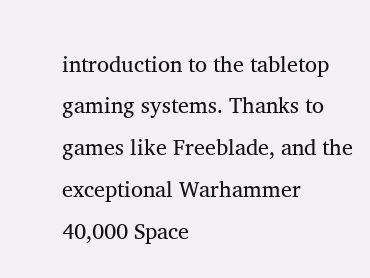introduction to the tabletop gaming systems. Thanks to games like Freeblade, and the exceptional Warhammer 40,000 Space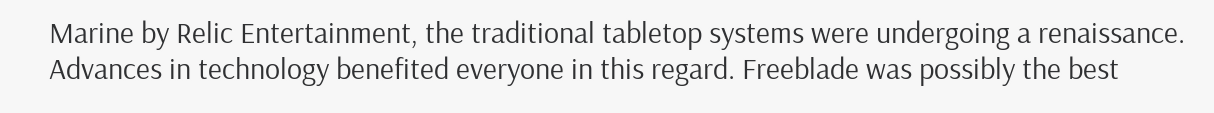Marine by Relic Entertainment, the traditional tabletop systems were undergoing a renaissance. Advances in technology benefited everyone in this regard. Freeblade was possibly the best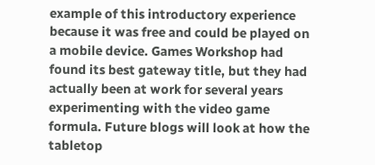example of this introductory experience because it was free and could be played on a mobile device. Games Workshop had found its best gateway title, but they had actually been at work for several years experimenting with the video game formula. Future blogs will look at how the tabletop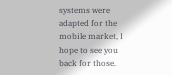systems were adapted for the mobile market, I hope to see you back for those.